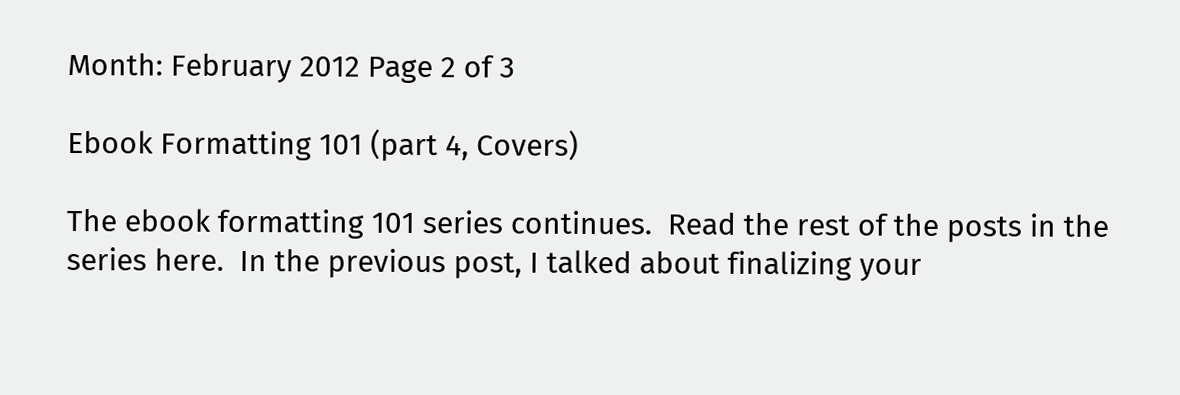Month: February 2012 Page 2 of 3

Ebook Formatting 101 (part 4, Covers)

The ebook formatting 101 series continues.  Read the rest of the posts in the series here.  In the previous post, I talked about finalizing your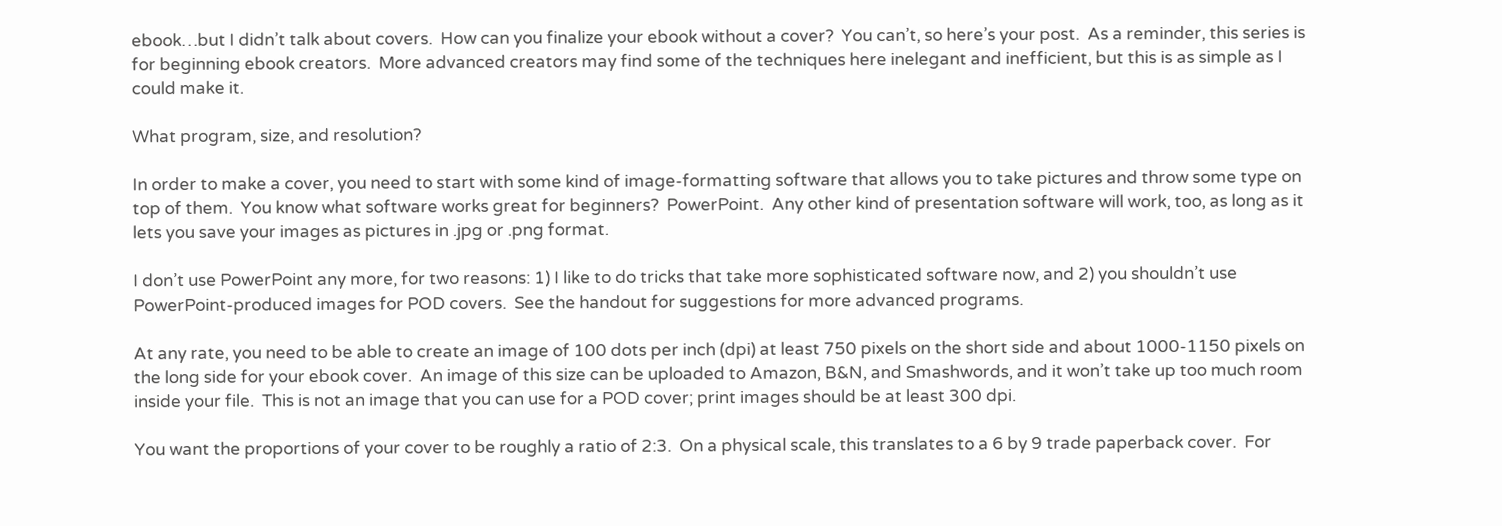ebook…but I didn’t talk about covers.  How can you finalize your ebook without a cover?  You can’t, so here’s your post.  As a reminder, this series is for beginning ebook creators.  More advanced creators may find some of the techniques here inelegant and inefficient, but this is as simple as I could make it.

What program, size, and resolution?

In order to make a cover, you need to start with some kind of image-formatting software that allows you to take pictures and throw some type on top of them.  You know what software works great for beginners?  PowerPoint.  Any other kind of presentation software will work, too, as long as it lets you save your images as pictures in .jpg or .png format.

I don’t use PowerPoint any more, for two reasons: 1) I like to do tricks that take more sophisticated software now, and 2) you shouldn’t use PowerPoint-produced images for POD covers.  See the handout for suggestions for more advanced programs.

At any rate, you need to be able to create an image of 100 dots per inch (dpi) at least 750 pixels on the short side and about 1000-1150 pixels on the long side for your ebook cover.  An image of this size can be uploaded to Amazon, B&N, and Smashwords, and it won’t take up too much room inside your file.  This is not an image that you can use for a POD cover; print images should be at least 300 dpi.

You want the proportions of your cover to be roughly a ratio of 2:3.  On a physical scale, this translates to a 6 by 9 trade paperback cover.  For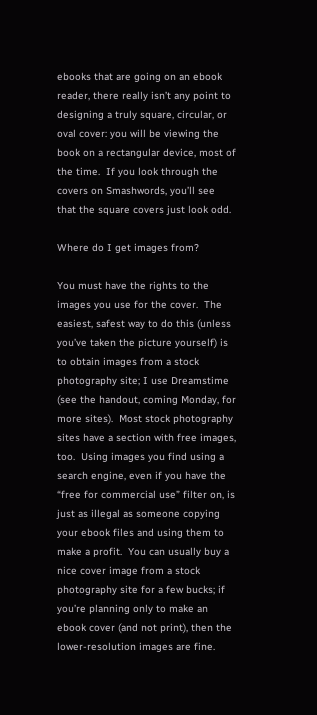ebooks that are going on an ebook reader, there really isn’t any point to designing a truly square, circular, or oval cover: you will be viewing the book on a rectangular device, most of the time.  If you look through the covers on Smashwords, you’ll see that the square covers just look odd.

Where do I get images from?

You must have the rights to the images you use for the cover.  The easiest, safest way to do this (unless you’ve taken the picture yourself) is to obtain images from a stock photography site; I use Dreamstime (see the handout, coming Monday, for more sites).  Most stock photography sites have a section with free images, too.  Using images you find using a search engine, even if you have the “free for commercial use” filter on, is just as illegal as someone copying your ebook files and using them to make a profit.  You can usually buy a nice cover image from a stock photography site for a few bucks; if you’re planning only to make an ebook cover (and not print), then the lower-resolution images are fine.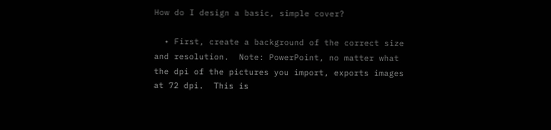How do I design a basic, simple cover?

  • First, create a background of the correct size and resolution.  Note: PowerPoint, no matter what the dpi of the pictures you import, exports images at 72 dpi.  This is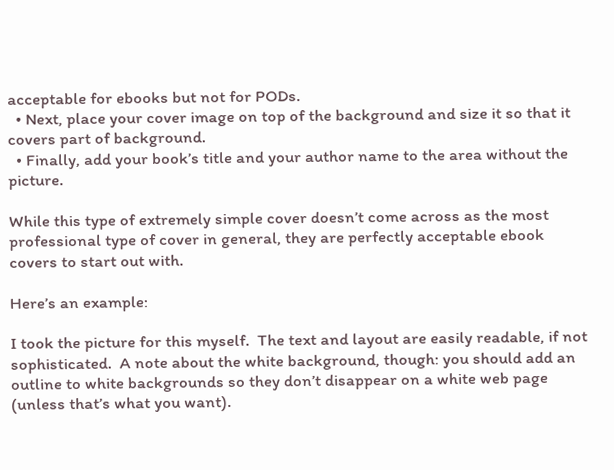acceptable for ebooks but not for PODs.
  • Next, place your cover image on top of the background and size it so that it covers part of background.
  • Finally, add your book’s title and your author name to the area without the picture.

While this type of extremely simple cover doesn’t come across as the most professional type of cover in general, they are perfectly acceptable ebook covers to start out with.

Here’s an example:

I took the picture for this myself.  The text and layout are easily readable, if not sophisticated.  A note about the white background, though: you should add an outline to white backgrounds so they don’t disappear on a white web page (unless that’s what you want).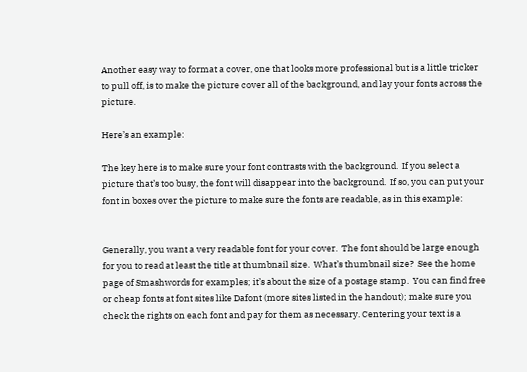Another easy way to format a cover, one that looks more professional but is a little tricker to pull off, is to make the picture cover all of the background, and lay your fonts across the picture.

Here’s an example:

The key here is to make sure your font contrasts with the background.  If you select a picture that’s too busy, the font will disappear into the background.  If so, you can put your font in boxes over the picture to make sure the fonts are readable, as in this example:


Generally, you want a very readable font for your cover.  The font should be large enough for you to read at least the title at thumbnail size.  What’s thumbnail size?  See the home page of Smashwords for examples; it’s about the size of a postage stamp.  You can find free or cheap fonts at font sites like Dafont (more sites listed in the handout); make sure you check the rights on each font and pay for them as necessary. Centering your text is a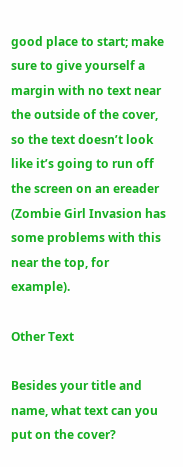good place to start; make sure to give yourself a margin with no text near the outside of the cover, so the text doesn’t look like it’s going to run off the screen on an ereader (Zombie Girl Invasion has some problems with this near the top, for example).

Other Text

Besides your title and name, what text can you put on the cover?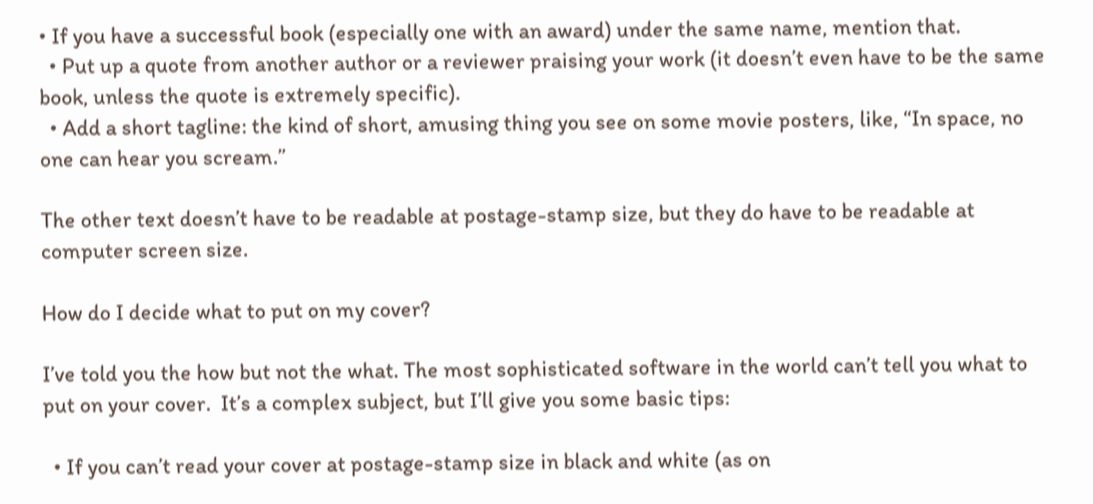• If you have a successful book (especially one with an award) under the same name, mention that.
  • Put up a quote from another author or a reviewer praising your work (it doesn’t even have to be the same book, unless the quote is extremely specific).
  • Add a short tagline: the kind of short, amusing thing you see on some movie posters, like, “In space, no one can hear you scream.”

The other text doesn’t have to be readable at postage-stamp size, but they do have to be readable at computer screen size.

How do I decide what to put on my cover?

I’ve told you the how but not the what. The most sophisticated software in the world can’t tell you what to put on your cover.  It’s a complex subject, but I’ll give you some basic tips:

  • If you can’t read your cover at postage-stamp size in black and white (as on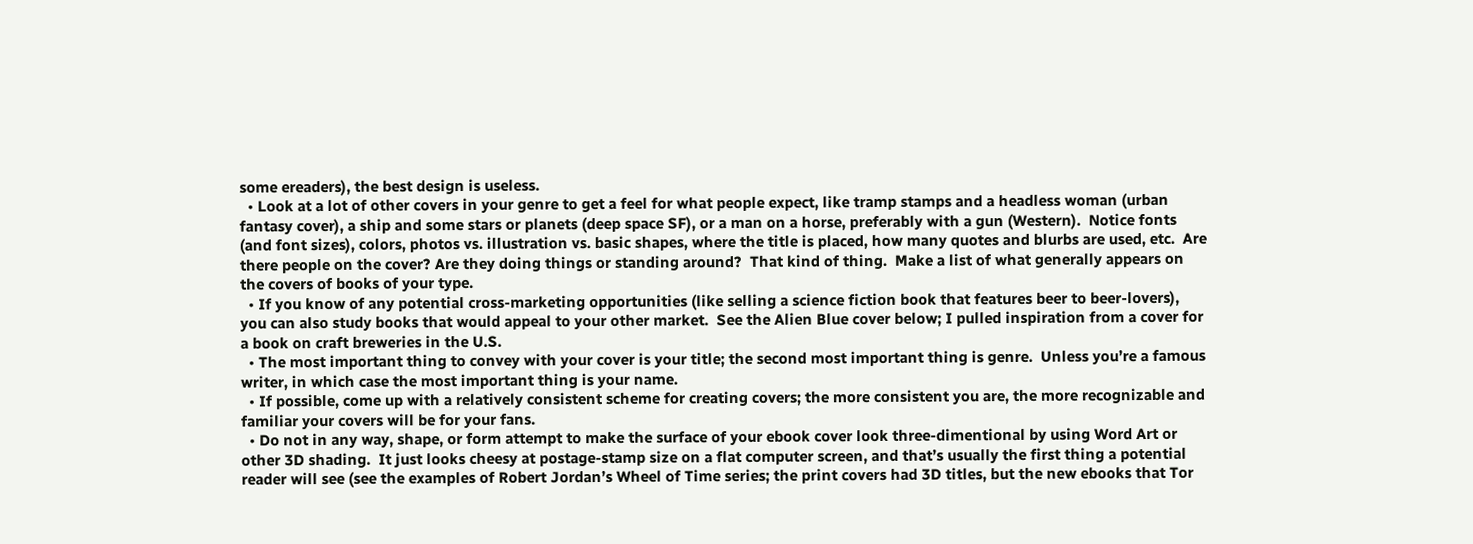some ereaders), the best design is useless.
  • Look at a lot of other covers in your genre to get a feel for what people expect, like tramp stamps and a headless woman (urban fantasy cover), a ship and some stars or planets (deep space SF), or a man on a horse, preferably with a gun (Western).  Notice fonts (and font sizes), colors, photos vs. illustration vs. basic shapes, where the title is placed, how many quotes and blurbs are used, etc.  Are there people on the cover? Are they doing things or standing around?  That kind of thing.  Make a list of what generally appears on the covers of books of your type.
  • If you know of any potential cross-marketing opportunities (like selling a science fiction book that features beer to beer-lovers), you can also study books that would appeal to your other market.  See the Alien Blue cover below; I pulled inspiration from a cover for a book on craft breweries in the U.S.
  • The most important thing to convey with your cover is your title; the second most important thing is genre.  Unless you’re a famous writer, in which case the most important thing is your name.
  • If possible, come up with a relatively consistent scheme for creating covers; the more consistent you are, the more recognizable and familiar your covers will be for your fans.
  • Do not in any way, shape, or form attempt to make the surface of your ebook cover look three-dimentional by using Word Art or other 3D shading.  It just looks cheesy at postage-stamp size on a flat computer screen, and that’s usually the first thing a potential reader will see (see the examples of Robert Jordan’s Wheel of Time series; the print covers had 3D titles, but the new ebooks that Tor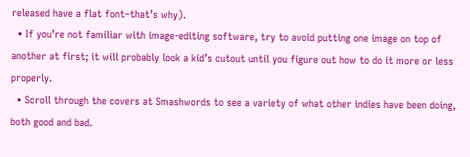released have a flat font–that’s why).
  • If you’re not familiar with image-editing software, try to avoid putting one image on top of another at first; it will probably look a kid’s cutout until you figure out how to do it more or less properly.
  • Scroll through the covers at Smashwords to see a variety of what other indies have been doing, both good and bad.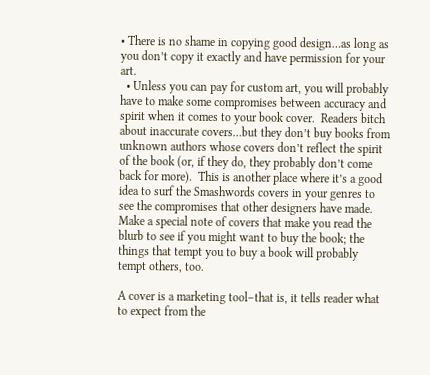• There is no shame in copying good design…as long as you don’t copy it exactly and have permission for your art.
  • Unless you can pay for custom art, you will probably have to make some compromises between accuracy and spirit when it comes to your book cover.  Readers bitch about inaccurate covers…but they don’t buy books from unknown authors whose covers don’t reflect the spirit of the book (or, if they do, they probably don’t come back for more).  This is another place where it’s a good idea to surf the Smashwords covers in your genres to see the compromises that other designers have made.  Make a special note of covers that make you read the blurb to see if you might want to buy the book; the things that tempt you to buy a book will probably tempt others, too.

A cover is a marketing tool–that is, it tells reader what to expect from the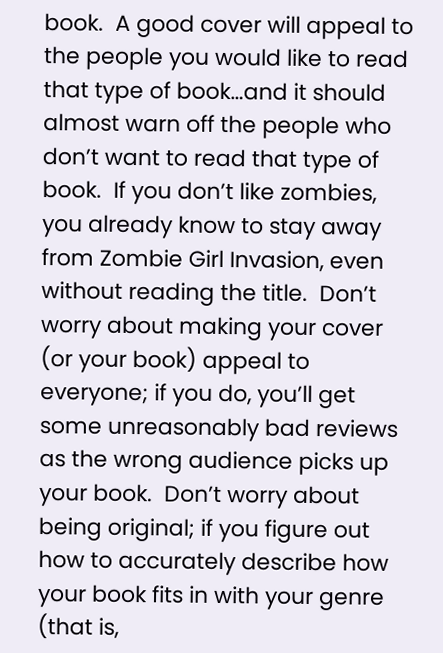book.  A good cover will appeal to the people you would like to read that type of book…and it should almost warn off the people who don’t want to read that type of book.  If you don’t like zombies, you already know to stay away from Zombie Girl Invasion, even without reading the title.  Don’t worry about making your cover (or your book) appeal to everyone; if you do, you’ll get some unreasonably bad reviews as the wrong audience picks up your book.  Don’t worry about being original; if you figure out how to accurately describe how your book fits in with your genre (that is,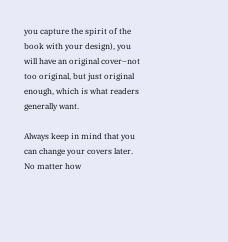you capture the spirit of the book with your design), you will have an original cover–not too original, but just original enough, which is what readers generally want.

Always keep in mind that you can change your covers later.  No matter how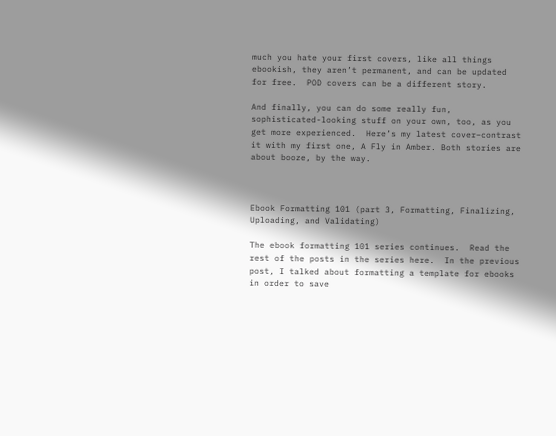much you hate your first covers, like all things ebookish, they aren’t permanent, and can be updated for free.  POD covers can be a different story.

And finally, you can do some really fun, sophisticated-looking stuff on your own, too, as you get more experienced.  Here’s my latest cover–contrast it with my first one, A Fly in Amber. Both stories are about booze, by the way.



Ebook Formatting 101 (part 3, Formatting, Finalizing, Uploading, and Validating)

The ebook formatting 101 series continues.  Read the rest of the posts in the series here.  In the previous post, I talked about formatting a template for ebooks in order to save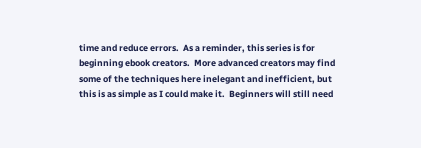time and reduce errors.  As a reminder, this series is for beginning ebook creators.  More advanced creators may find some of the techniques here inelegant and inefficient, but this is as simple as I could make it.  Beginners will still need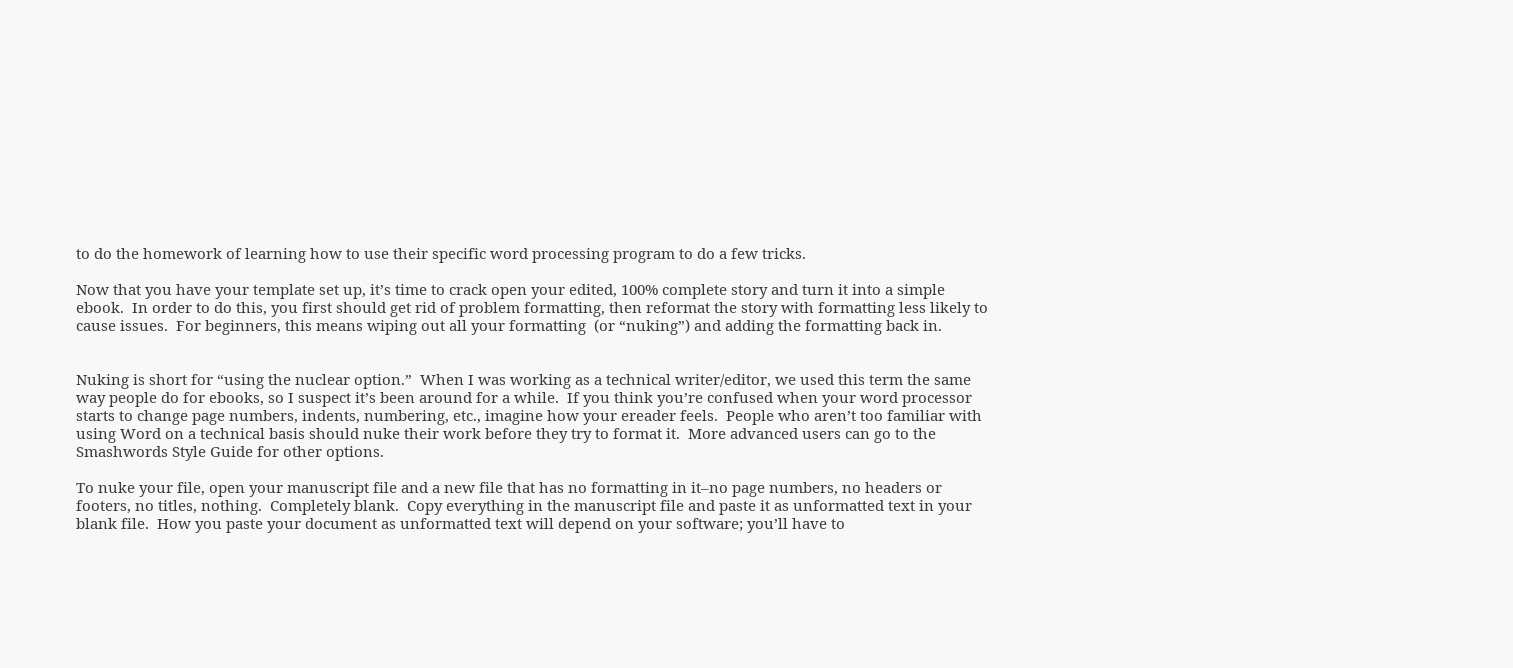to do the homework of learning how to use their specific word processing program to do a few tricks.

Now that you have your template set up, it’s time to crack open your edited, 100% complete story and turn it into a simple ebook.  In order to do this, you first should get rid of problem formatting, then reformat the story with formatting less likely to cause issues.  For beginners, this means wiping out all your formatting  (or “nuking”) and adding the formatting back in.


Nuking is short for “using the nuclear option.”  When I was working as a technical writer/editor, we used this term the same way people do for ebooks, so I suspect it’s been around for a while.  If you think you’re confused when your word processor starts to change page numbers, indents, numbering, etc., imagine how your ereader feels.  People who aren’t too familiar with using Word on a technical basis should nuke their work before they try to format it.  More advanced users can go to the Smashwords Style Guide for other options.

To nuke your file, open your manuscript file and a new file that has no formatting in it–no page numbers, no headers or footers, no titles, nothing.  Completely blank.  Copy everything in the manuscript file and paste it as unformatted text in your blank file.  How you paste your document as unformatted text will depend on your software; you’ll have to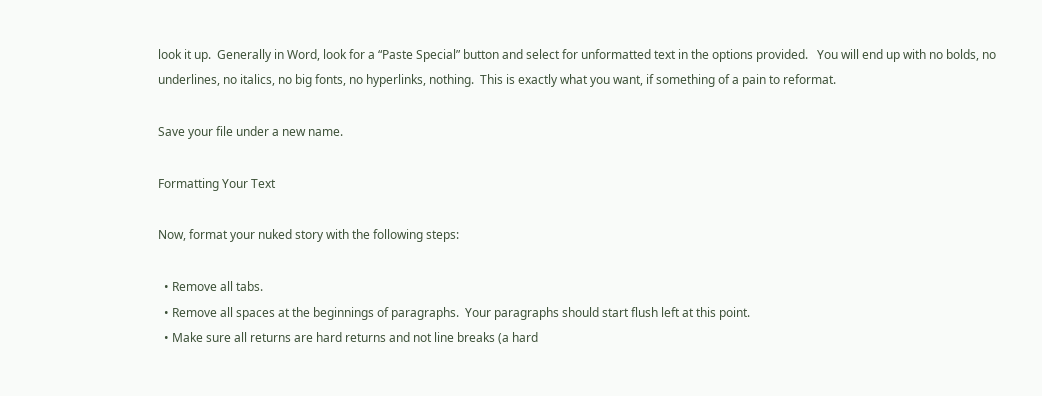look it up.  Generally in Word, look for a “Paste Special” button and select for unformatted text in the options provided.   You will end up with no bolds, no underlines, no italics, no big fonts, no hyperlinks, nothing.  This is exactly what you want, if something of a pain to reformat.

Save your file under a new name.

Formatting Your Text

Now, format your nuked story with the following steps:

  • Remove all tabs.
  • Remove all spaces at the beginnings of paragraphs.  Your paragraphs should start flush left at this point.
  • Make sure all returns are hard returns and not line breaks (a hard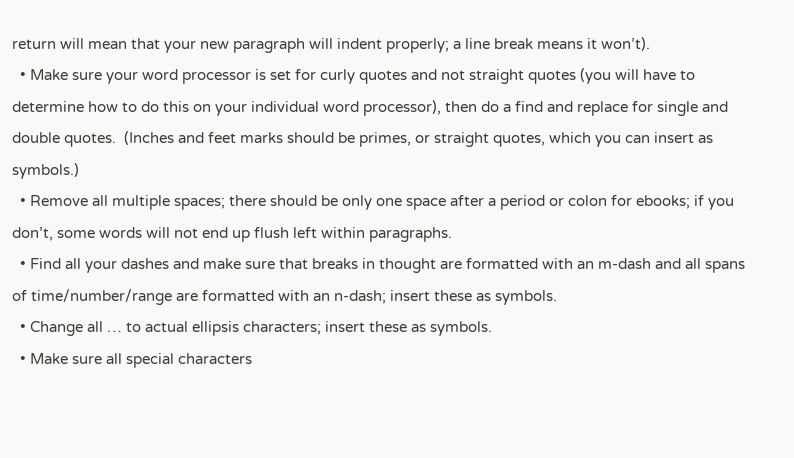return will mean that your new paragraph will indent properly; a line break means it won’t).
  • Make sure your word processor is set for curly quotes and not straight quotes (you will have to determine how to do this on your individual word processor), then do a find and replace for single and double quotes.  (Inches and feet marks should be primes, or straight quotes, which you can insert as symbols.)
  • Remove all multiple spaces; there should be only one space after a period or colon for ebooks; if you don’t, some words will not end up flush left within paragraphs.
  • Find all your dashes and make sure that breaks in thought are formatted with an m-dash and all spans of time/number/range are formatted with an n-dash; insert these as symbols.
  • Change all … to actual ellipsis characters; insert these as symbols.
  • Make sure all special characters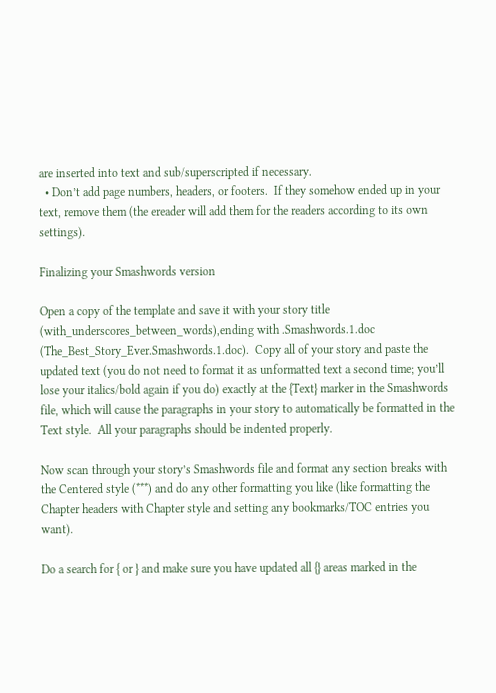are inserted into text and sub/superscripted if necessary.
  • Don’t add page numbers, headers, or footers.  If they somehow ended up in your text, remove them (the ereader will add them for the readers according to its own settings).

Finalizing your Smashwords version

Open a copy of the template and save it with your story title (with_underscores_between_words),ending with .Smashwords.1.doc (The_Best_Story_Ever.Smashwords.1.doc).  Copy all of your story and paste the updated text (you do not need to format it as unformatted text a second time; you’ll lose your italics/bold again if you do) exactly at the {Text} marker in the Smashwords file, which will cause the paragraphs in your story to automatically be formatted in the Text style.  All your paragraphs should be indented properly.

Now scan through your story’s Smashwords file and format any section breaks with the Centered style (***) and do any other formatting you like (like formatting the Chapter headers with Chapter style and setting any bookmarks/TOC entries you want).

Do a search for { or } and make sure you have updated all {} areas marked in the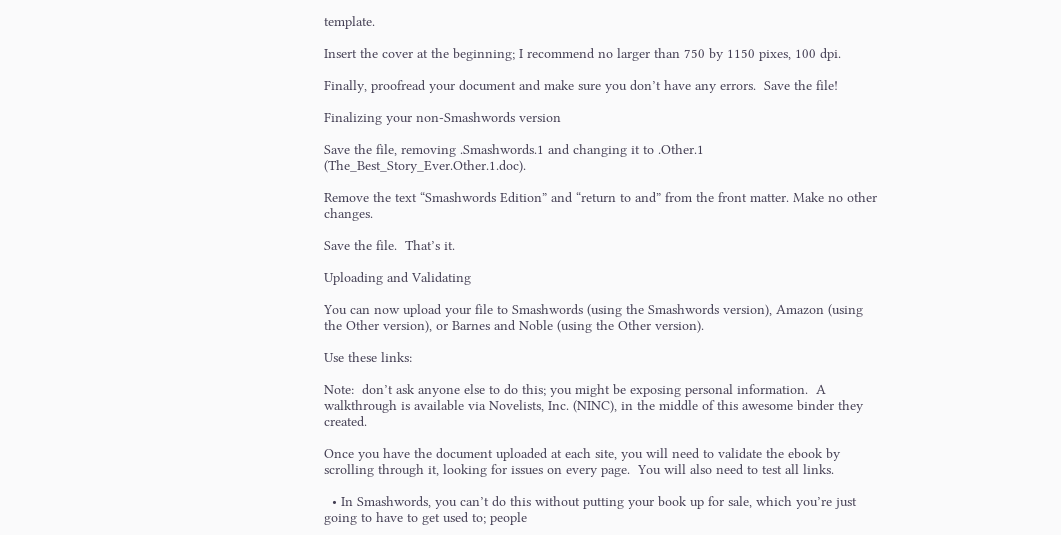template.

Insert the cover at the beginning; I recommend no larger than 750 by 1150 pixes, 100 dpi.

Finally, proofread your document and make sure you don’t have any errors.  Save the file!

Finalizing your non-Smashwords version

Save the file, removing .Smashwords.1 and changing it to .Other.1 (The_Best_Story_Ever.Other.1.doc).

Remove the text “Smashwords Edition” and “return to and” from the front matter. Make no other changes.

Save the file.  That’s it.

Uploading and Validating

You can now upload your file to Smashwords (using the Smashwords version), Amazon (using the Other version), or Barnes and Noble (using the Other version).

Use these links:

Note:  don’t ask anyone else to do this; you might be exposing personal information.  A walkthrough is available via Novelists, Inc. (NINC), in the middle of this awesome binder they created.

Once you have the document uploaded at each site, you will need to validate the ebook by scrolling through it, looking for issues on every page.  You will also need to test all links.

  • In Smashwords, you can’t do this without putting your book up for sale, which you’re just going to have to get used to; people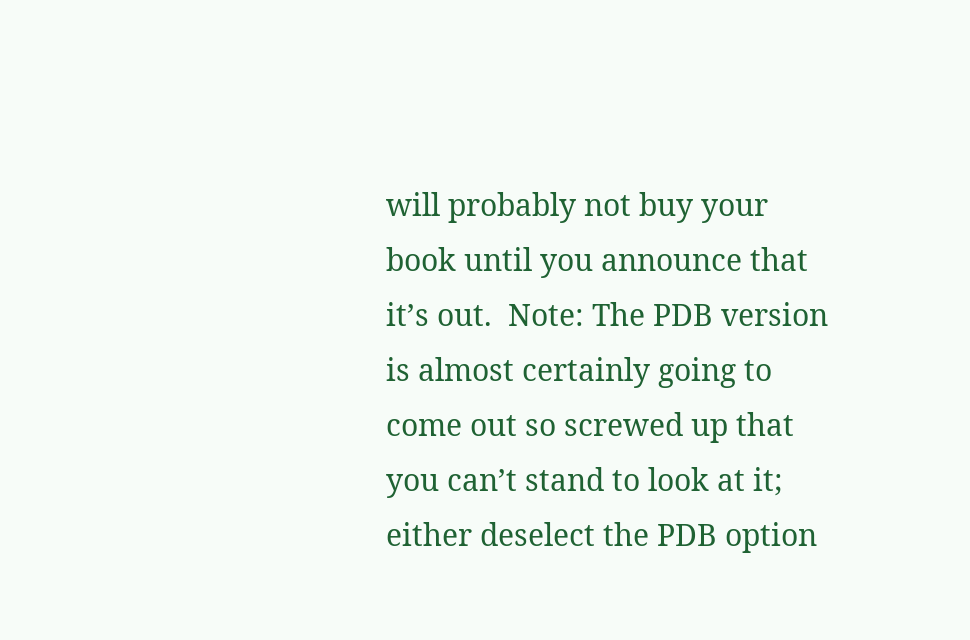will probably not buy your book until you announce that it’s out.  Note: The PDB version is almost certainly going to come out so screwed up that you can’t stand to look at it; either deselect the PDB option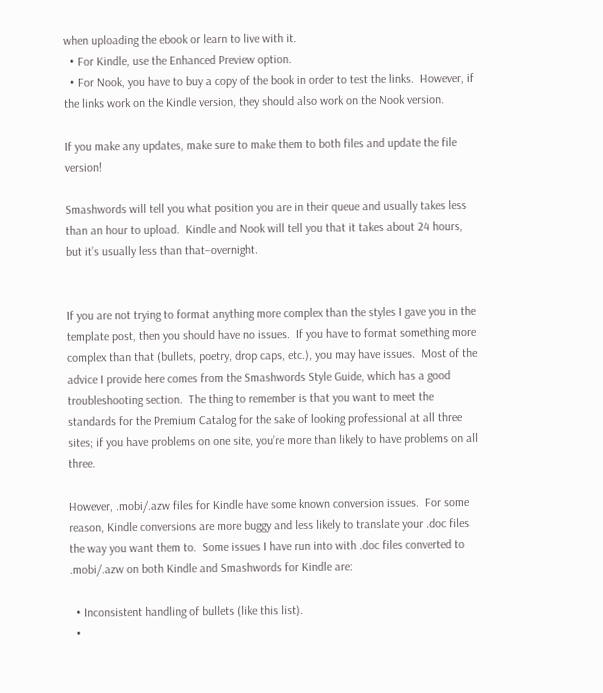when uploading the ebook or learn to live with it.
  • For Kindle, use the Enhanced Preview option.
  • For Nook, you have to buy a copy of the book in order to test the links.  However, if the links work on the Kindle version, they should also work on the Nook version.

If you make any updates, make sure to make them to both files and update the file version!

Smashwords will tell you what position you are in their queue and usually takes less than an hour to upload.  Kindle and Nook will tell you that it takes about 24 hours, but it’s usually less than that–overnight.


If you are not trying to format anything more complex than the styles I gave you in the template post, then you should have no issues.  If you have to format something more complex than that (bullets, poetry, drop caps, etc.), you may have issues.  Most of the advice I provide here comes from the Smashwords Style Guide, which has a good troubleshooting section.  The thing to remember is that you want to meet the standards for the Premium Catalog for the sake of looking professional at all three sites; if you have problems on one site, you’re more than likely to have problems on all three.

However, .mobi/.azw files for Kindle have some known conversion issues.  For some reason, Kindle conversions are more buggy and less likely to translate your .doc files the way you want them to.  Some issues I have run into with .doc files converted to .mobi/.azw on both Kindle and Smashwords for Kindle are:

  • Inconsistent handling of bullets (like this list).
  •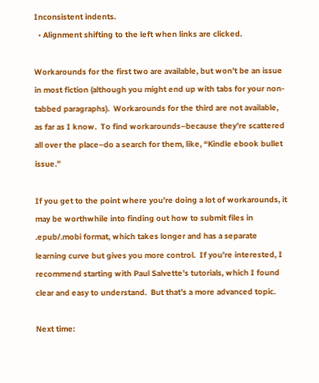Inconsistent indents.
  • Alignment shifting to the left when links are clicked.

Workarounds for the first two are available, but won’t be an issue in most fiction (although you might end up with tabs for your non-tabbed paragraphs).  Workarounds for the third are not available, as far as I know.  To find workarounds–because they’re scattered all over the place–do a search for them, like, “Kindle ebook bullet issue.”

If you get to the point where you’re doing a lot of workarounds, it may be worthwhile into finding out how to submit files in .epub/.mobi format, which takes longer and has a separate learning curve but gives you more control.  If you’re interested, I recommend starting with Paul Salvette’s tutorials, which I found clear and easy to understand.  But that’s a more advanced topic.

Next time: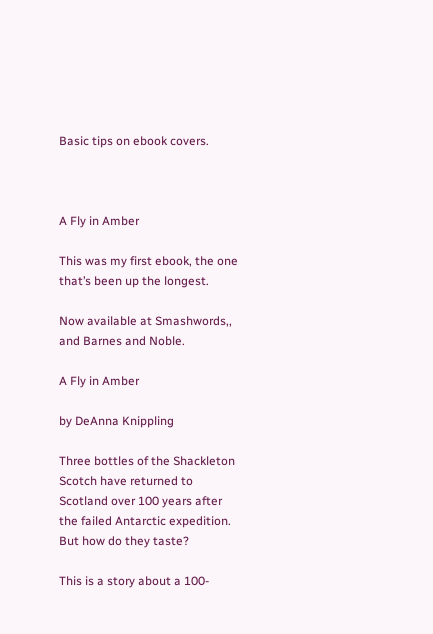Basic tips on ebook covers.



A Fly in Amber

This was my first ebook, the one that’s been up the longest.

Now available at Smashwords,, and Barnes and Noble.

A Fly in Amber

by DeAnna Knippling

Three bottles of the Shackleton Scotch have returned to Scotland over 100 years after the failed Antarctic expedition. But how do they taste?

This is a story about a 100-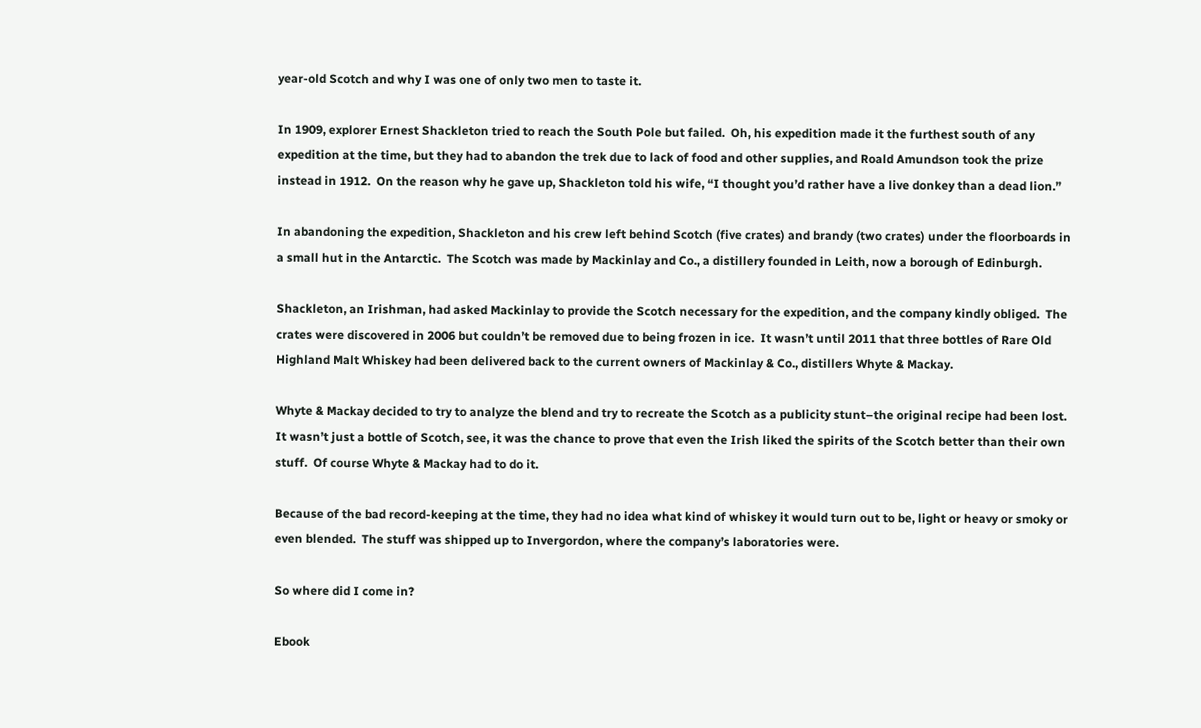year-old Scotch and why I was one of only two men to taste it.

In 1909, explorer Ernest Shackleton tried to reach the South Pole but failed.  Oh, his expedition made it the furthest south of any expedition at the time, but they had to abandon the trek due to lack of food and other supplies, and Roald Amundson took the prize instead in 1912.  On the reason why he gave up, Shackleton told his wife, “I thought you’d rather have a live donkey than a dead lion.”

In abandoning the expedition, Shackleton and his crew left behind Scotch (five crates) and brandy (two crates) under the floorboards in a small hut in the Antarctic.  The Scotch was made by Mackinlay and Co., a distillery founded in Leith, now a borough of Edinburgh.

Shackleton, an Irishman, had asked Mackinlay to provide the Scotch necessary for the expedition, and the company kindly obliged.  The crates were discovered in 2006 but couldn’t be removed due to being frozen in ice.  It wasn’t until 2011 that three bottles of Rare Old Highland Malt Whiskey had been delivered back to the current owners of Mackinlay & Co., distillers Whyte & Mackay.

Whyte & Mackay decided to try to analyze the blend and try to recreate the Scotch as a publicity stunt–the original recipe had been lost.  It wasn’t just a bottle of Scotch, see, it was the chance to prove that even the Irish liked the spirits of the Scotch better than their own stuff.  Of course Whyte & Mackay had to do it.

Because of the bad record-keeping at the time, they had no idea what kind of whiskey it would turn out to be, light or heavy or smoky or even blended.  The stuff was shipped up to Invergordon, where the company’s laboratories were.

So where did I come in?

Ebook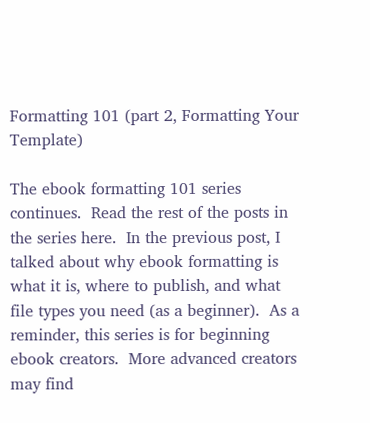Formatting 101 (part 2, Formatting Your Template)

The ebook formatting 101 series continues.  Read the rest of the posts in the series here.  In the previous post, I talked about why ebook formatting is what it is, where to publish, and what file types you need (as a beginner).  As a reminder, this series is for beginning ebook creators.  More advanced creators may find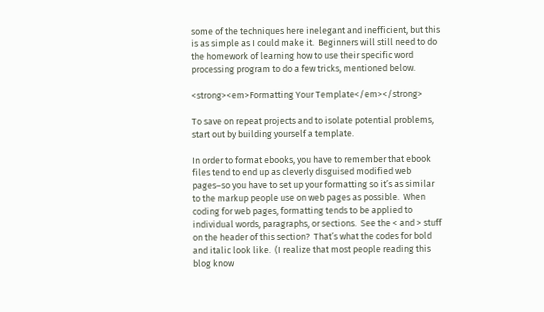some of the techniques here inelegant and inefficient, but this is as simple as I could make it.  Beginners will still need to do the homework of learning how to use their specific word processing program to do a few tricks, mentioned below.

<strong><em>Formatting Your Template</em></strong>

To save on repeat projects and to isolate potential problems, start out by building yourself a template.

In order to format ebooks, you have to remember that ebook files tend to end up as cleverly disguised modified web pages–so you have to set up your formatting so it’s as similar to the markup people use on web pages as possible.  When coding for web pages, formatting tends to be applied to individual words, paragraphs, or sections.  See the < and > stuff on the header of this section?  That’s what the codes for bold and italic look like.  (I realize that most people reading this blog know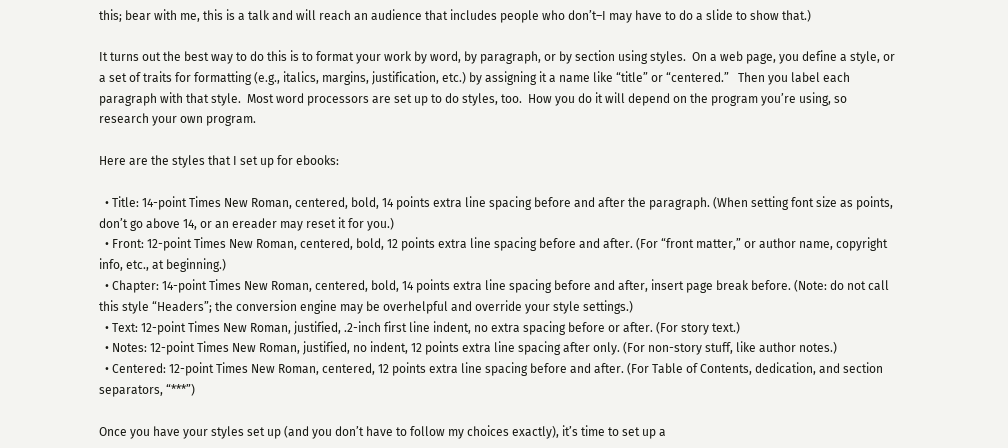this; bear with me, this is a talk and will reach an audience that includes people who don’t–I may have to do a slide to show that.)

It turns out the best way to do this is to format your work by word, by paragraph, or by section using styles.  On a web page, you define a style, or a set of traits for formatting (e.g., italics, margins, justification, etc.) by assigning it a name like “title” or “centered.”   Then you label each paragraph with that style.  Most word processors are set up to do styles, too.  How you do it will depend on the program you’re using, so research your own program.

Here are the styles that I set up for ebooks:

  • Title: 14-point Times New Roman, centered, bold, 14 points extra line spacing before and after the paragraph. (When setting font size as points, don’t go above 14, or an ereader may reset it for you.)
  • Front: 12-point Times New Roman, centered, bold, 12 points extra line spacing before and after. (For “front matter,” or author name, copyright info, etc., at beginning.)
  • Chapter: 14-point Times New Roman, centered, bold, 14 points extra line spacing before and after, insert page break before. (Note: do not call this style “Headers”; the conversion engine may be overhelpful and override your style settings.)
  • Text: 12-point Times New Roman, justified, .2-inch first line indent, no extra spacing before or after. (For story text.)
  • Notes: 12-point Times New Roman, justified, no indent, 12 points extra line spacing after only. (For non-story stuff, like author notes.)
  • Centered: 12-point Times New Roman, centered, 12 points extra line spacing before and after. (For Table of Contents, dedication, and section separators, “***”)

Once you have your styles set up (and you don’t have to follow my choices exactly), it’s time to set up a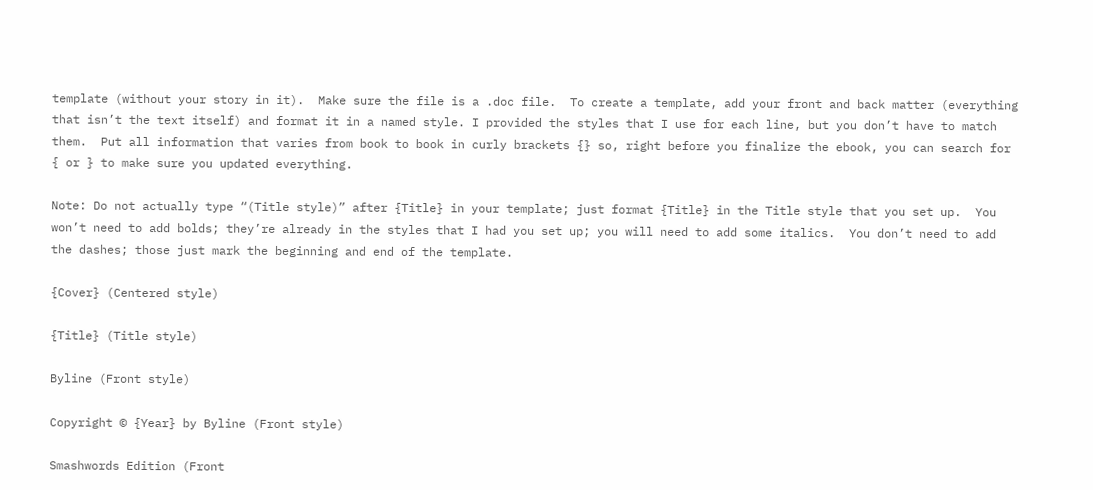template (without your story in it).  Make sure the file is a .doc file.  To create a template, add your front and back matter (everything that isn’t the text itself) and format it in a named style. I provided the styles that I use for each line, but you don’t have to match them.  Put all information that varies from book to book in curly brackets {} so, right before you finalize the ebook, you can search for { or } to make sure you updated everything.

Note: Do not actually type “(Title style)” after {Title} in your template; just format {Title} in the Title style that you set up.  You won’t need to add bolds; they’re already in the styles that I had you set up; you will need to add some italics.  You don’t need to add the dashes; those just mark the beginning and end of the template.

{Cover} (Centered style)

{Title} (Title style)

Byline (Front style)

Copyright © {Year} by Byline (Front style)

Smashwords Edition (Front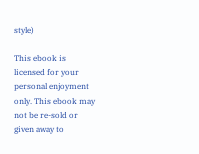style)

This ebook is licensed for your personal enjoyment only. This ebook may not be re-sold or given away to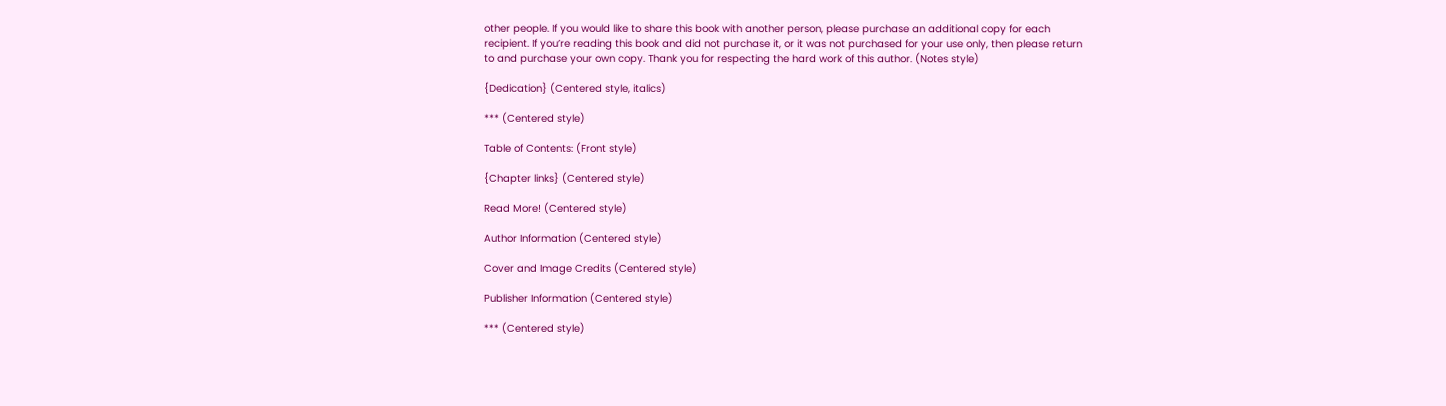other people. If you would like to share this book with another person, please purchase an additional copy for each recipient. If you’re reading this book and did not purchase it, or it was not purchased for your use only, then please return to and purchase your own copy. Thank you for respecting the hard work of this author. (Notes style)

{Dedication} (Centered style, italics)

*** (Centered style)

Table of Contents: (Front style)

{Chapter links} (Centered style)

Read More! (Centered style)

Author Information (Centered style)

Cover and Image Credits (Centered style)

Publisher Information (Centered style)

*** (Centered style)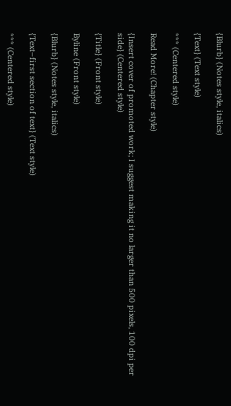{Blurb} (Notes style, italics)

{Text} (Text style)

*** (Centered style)

Read More! (Chapter style)

{Insert cover of promoted work; I suggest making it no larger than 500 pixels, 100 dpi per side} (Centered style)

{Title} (Front style)

Byline (Front style)

{Blurb} (Notes style, italics)

{Text–first section of text} (Text style)

*** (Centered style)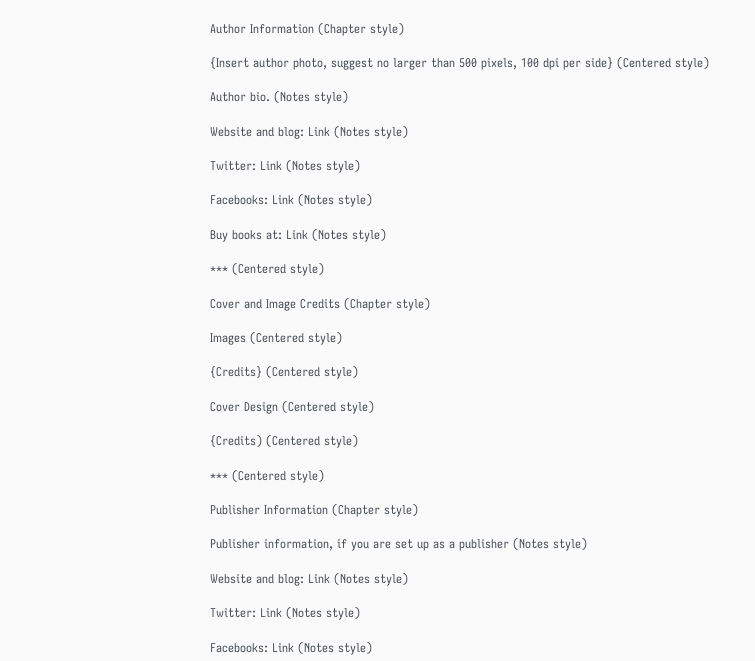Author Information (Chapter style)

{Insert author photo, suggest no larger than 500 pixels, 100 dpi per side} (Centered style)

Author bio. (Notes style)

Website and blog: Link (Notes style)

Twitter: Link (Notes style)

Facebooks: Link (Notes style)

Buy books at: Link (Notes style)

*** (Centered style)

Cover and Image Credits (Chapter style)

Images (Centered style)

{Credits} (Centered style)

Cover Design (Centered style)

{Credits) (Centered style)

*** (Centered style)

Publisher Information (Chapter style)

Publisher information, if you are set up as a publisher (Notes style)

Website and blog: Link (Notes style)

Twitter: Link (Notes style)

Facebooks: Link (Notes style)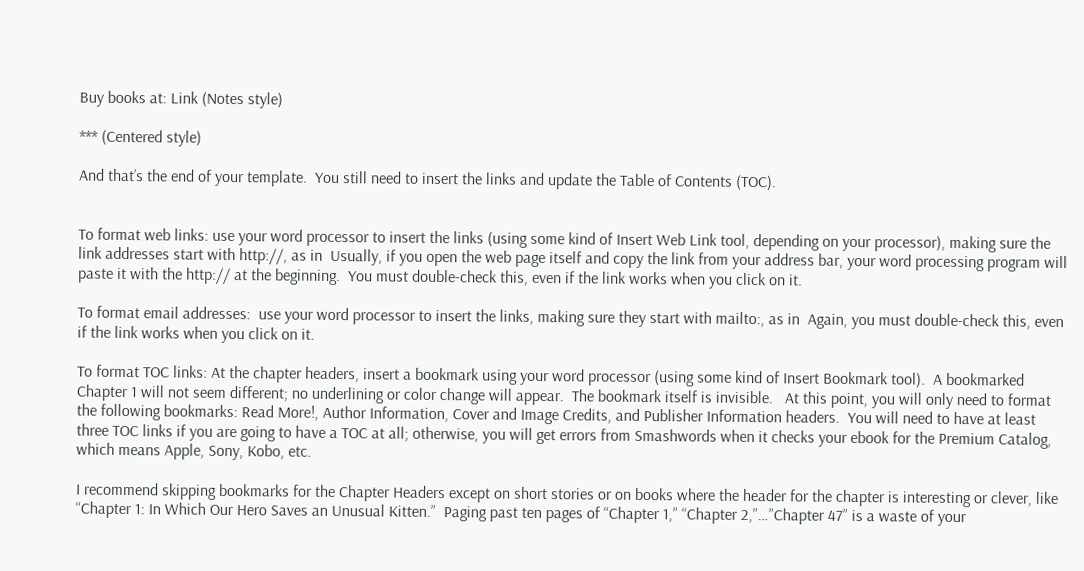Buy books at: Link (Notes style)

*** (Centered style)

And that’s the end of your template.  You still need to insert the links and update the Table of Contents (TOC).


To format web links: use your word processor to insert the links (using some kind of Insert Web Link tool, depending on your processor), making sure the link addresses start with http://, as in  Usually, if you open the web page itself and copy the link from your address bar, your word processing program will paste it with the http:// at the beginning.  You must double-check this, even if the link works when you click on it.

To format email addresses:  use your word processor to insert the links, making sure they start with mailto:, as in  Again, you must double-check this, even if the link works when you click on it.

To format TOC links: At the chapter headers, insert a bookmark using your word processor (using some kind of Insert Bookmark tool).  A bookmarked Chapter 1 will not seem different; no underlining or color change will appear.  The bookmark itself is invisible.   At this point, you will only need to format the following bookmarks: Read More!, Author Information, Cover and Image Credits, and Publisher Information headers.  You will need to have at least three TOC links if you are going to have a TOC at all; otherwise, you will get errors from Smashwords when it checks your ebook for the Premium Catalog, which means Apple, Sony, Kobo, etc.

I recommend skipping bookmarks for the Chapter Headers except on short stories or on books where the header for the chapter is interesting or clever, like “Chapter 1: In Which Our Hero Saves an Unusual Kitten.”  Paging past ten pages of “Chapter 1,” “Chapter 2,”…”Chapter 47” is a waste of your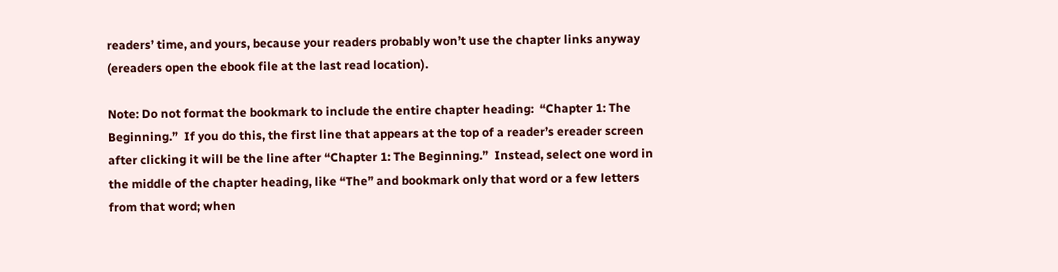readers’ time, and yours, because your readers probably won’t use the chapter links anyway (ereaders open the ebook file at the last read location).

Note: Do not format the bookmark to include the entire chapter heading:  “Chapter 1: The Beginning.”  If you do this, the first line that appears at the top of a reader’s ereader screen after clicking it will be the line after “Chapter 1: The Beginning.”  Instead, select one word in the middle of the chapter heading, like “The” and bookmark only that word or a few letters from that word; when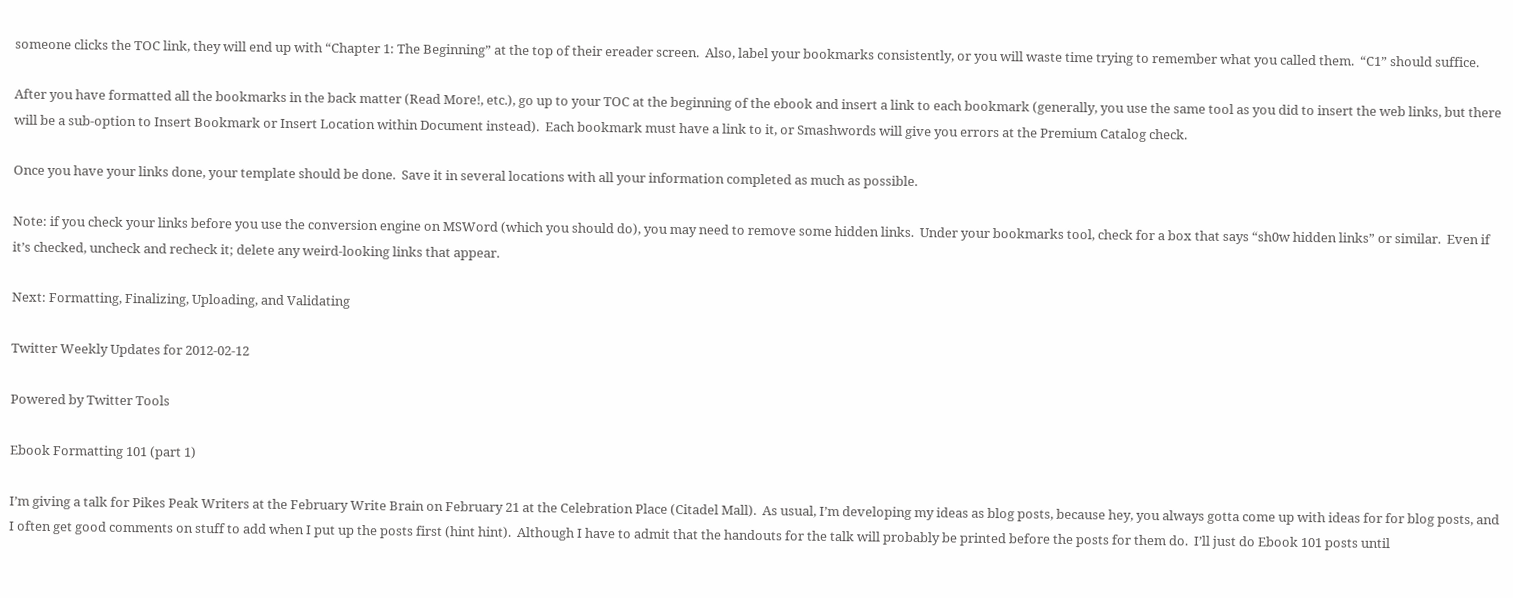someone clicks the TOC link, they will end up with “Chapter 1: The Beginning” at the top of their ereader screen.  Also, label your bookmarks consistently, or you will waste time trying to remember what you called them.  “C1” should suffice.

After you have formatted all the bookmarks in the back matter (Read More!, etc.), go up to your TOC at the beginning of the ebook and insert a link to each bookmark (generally, you use the same tool as you did to insert the web links, but there will be a sub-option to Insert Bookmark or Insert Location within Document instead).  Each bookmark must have a link to it, or Smashwords will give you errors at the Premium Catalog check.

Once you have your links done, your template should be done.  Save it in several locations with all your information completed as much as possible.

Note: if you check your links before you use the conversion engine on MSWord (which you should do), you may need to remove some hidden links.  Under your bookmarks tool, check for a box that says “sh0w hidden links” or similar.  Even if it’s checked, uncheck and recheck it; delete any weird-looking links that appear.

Next: Formatting, Finalizing, Uploading, and Validating

Twitter Weekly Updates for 2012-02-12

Powered by Twitter Tools

Ebook Formatting 101 (part 1)

I’m giving a talk for Pikes Peak Writers at the February Write Brain on February 21 at the Celebration Place (Citadel Mall).  As usual, I’m developing my ideas as blog posts, because hey, you always gotta come up with ideas for for blog posts, and I often get good comments on stuff to add when I put up the posts first (hint hint).  Although I have to admit that the handouts for the talk will probably be printed before the posts for them do.  I’ll just do Ebook 101 posts until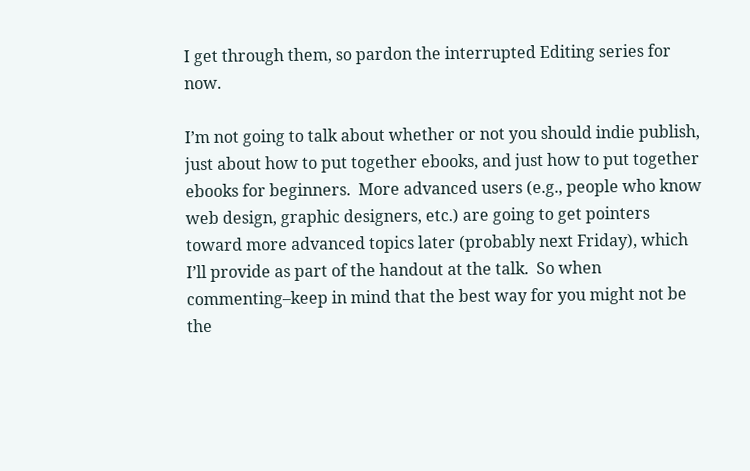I get through them, so pardon the interrupted Editing series for now.

I’m not going to talk about whether or not you should indie publish, just about how to put together ebooks, and just how to put together ebooks for beginners.  More advanced users (e.g., people who know web design, graphic designers, etc.) are going to get pointers toward more advanced topics later (probably next Friday), which I’ll provide as part of the handout at the talk.  So when commenting–keep in mind that the best way for you might not be the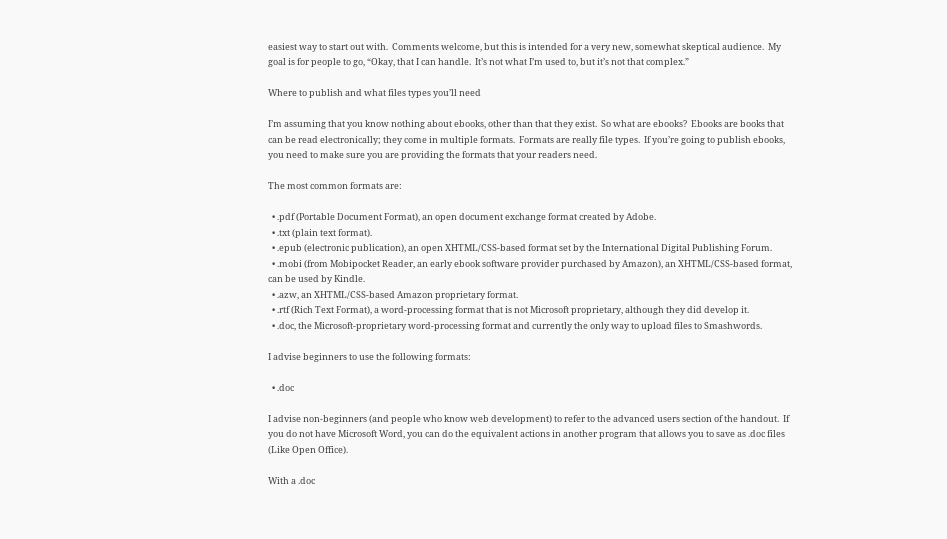easiest way to start out with.  Comments welcome, but this is intended for a very new, somewhat skeptical audience.  My goal is for people to go, “Okay, that I can handle.  It’s not what I’m used to, but it’s not that complex.”

Where to publish and what files types you’ll need

I’m assuming that you know nothing about ebooks, other than that they exist.  So what are ebooks?  Ebooks are books that can be read electronically; they come in multiple formats.  Formats are really file types.  If you’re going to publish ebooks, you need to make sure you are providing the formats that your readers need.

The most common formats are:

  • .pdf (Portable Document Format), an open document exchange format created by Adobe.
  • .txt (plain text format).
  • .epub (electronic publication), an open XHTML/CSS-based format set by the International Digital Publishing Forum.
  • .mobi (from Mobipocket Reader, an early ebook software provider purchased by Amazon), an XHTML/CSS-based format, can be used by Kindle.
  • .azw, an XHTML/CSS-based Amazon proprietary format.
  • .rtf (Rich Text Format), a word-processing format that is not Microsoft proprietary, although they did develop it.
  • .doc, the Microsoft-proprietary word-processing format and currently the only way to upload files to Smashwords.

I advise beginners to use the following formats:

  • .doc

I advise non-beginners (and people who know web development) to refer to the advanced users section of the handout.  If you do not have Microsoft Word, you can do the equivalent actions in another program that allows you to save as .doc files (Like Open Office).

With a .doc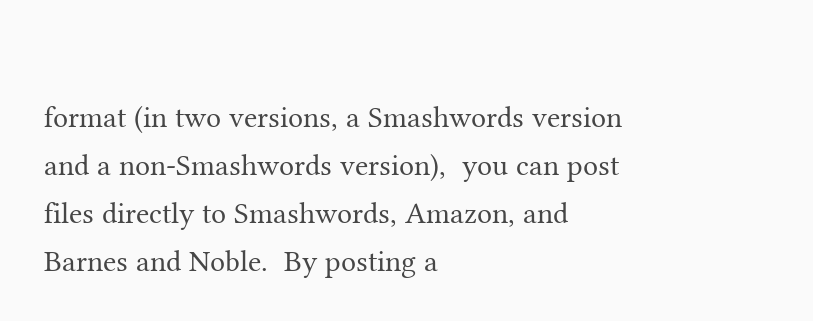format (in two versions, a Smashwords version and a non-Smashwords version),  you can post files directly to Smashwords, Amazon, and Barnes and Noble.  By posting a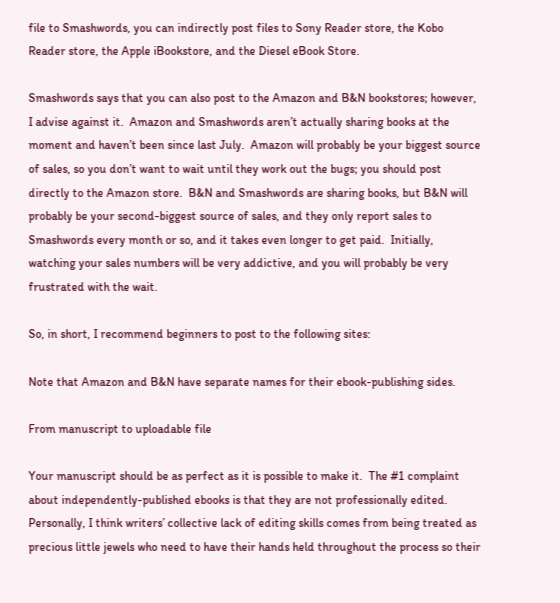file to Smashwords, you can indirectly post files to Sony Reader store, the Kobo Reader store, the Apple iBookstore, and the Diesel eBook Store.

Smashwords says that you can also post to the Amazon and B&N bookstores; however, I advise against it.  Amazon and Smashwords aren’t actually sharing books at the moment and haven’t been since last July.  Amazon will probably be your biggest source of sales, so you don’t want to wait until they work out the bugs; you should post directly to the Amazon store.  B&N and Smashwords are sharing books, but B&N will probably be your second-biggest source of sales, and they only report sales to Smashwords every month or so, and it takes even longer to get paid.  Initially, watching your sales numbers will be very addictive, and you will probably be very frustrated with the wait.

So, in short, I recommend beginners to post to the following sites:

Note that Amazon and B&N have separate names for their ebook-publishing sides.

From manuscript to uploadable file

Your manuscript should be as perfect as it is possible to make it.  The #1 complaint about independently-published ebooks is that they are not professionally edited.  Personally, I think writers’ collective lack of editing skills comes from being treated as precious little jewels who need to have their hands held throughout the process so their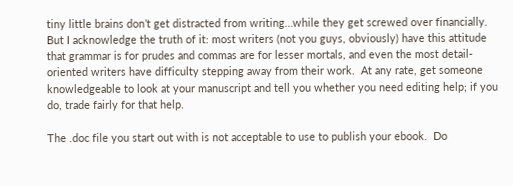tiny little brains don’t get distracted from writing…while they get screwed over financially.  But I acknowledge the truth of it: most writers (not you guys, obviously) have this attitude that grammar is for prudes and commas are for lesser mortals, and even the most detail-oriented writers have difficulty stepping away from their work.  At any rate, get someone knowledgeable to look at your manuscript and tell you whether you need editing help; if you do, trade fairly for that help.

The .doc file you start out with is not acceptable to use to publish your ebook.  Do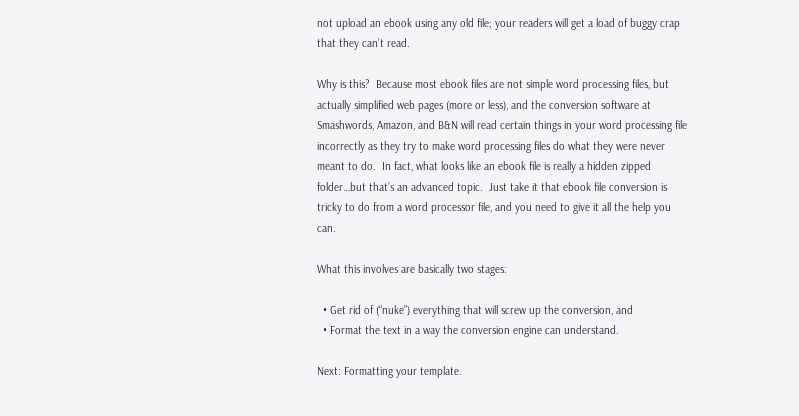not upload an ebook using any old file; your readers will get a load of buggy crap that they can’t read.

Why is this?  Because most ebook files are not simple word processing files, but actually simplified web pages (more or less), and the conversion software at Smashwords, Amazon, and B&N will read certain things in your word processing file incorrectly as they try to make word processing files do what they were never meant to do.  In fact, what looks like an ebook file is really a hidden zipped folder…but that’s an advanced topic.  Just take it that ebook file conversion is tricky to do from a word processor file, and you need to give it all the help you can.

What this involves are basically two stages:

  • Get rid of (“nuke”) everything that will screw up the conversion, and
  • Format the text in a way the conversion engine can understand.

Next: Formatting your template.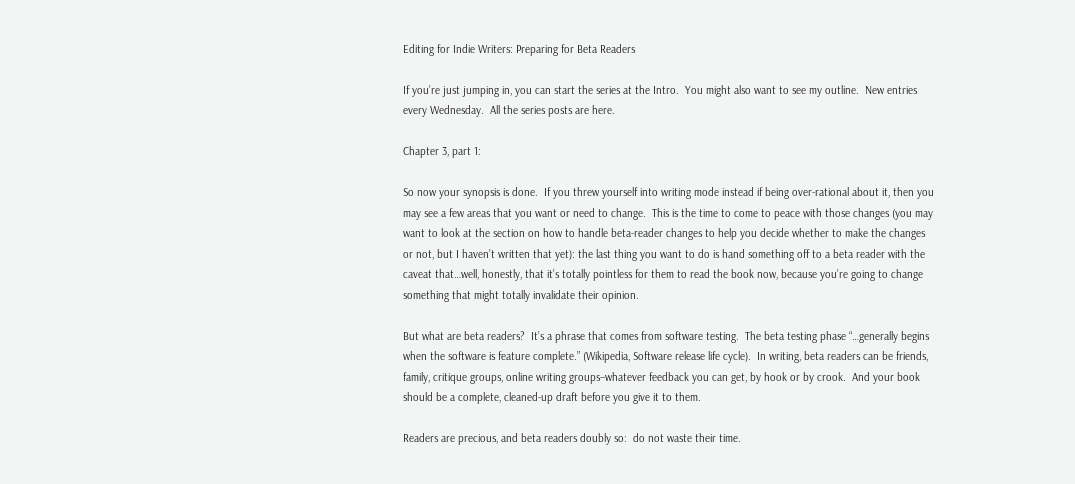Editing for Indie Writers: Preparing for Beta Readers

If you’re just jumping in, you can start the series at the Intro.  You might also want to see my outline.  New entries every Wednesday.  All the series posts are here.

Chapter 3, part 1:

So now your synopsis is done.  If you threw yourself into writing mode instead if being over-rational about it, then you may see a few areas that you want or need to change.  This is the time to come to peace with those changes (you may want to look at the section on how to handle beta-reader changes to help you decide whether to make the changes or not, but I haven’t written that yet): the last thing you want to do is hand something off to a beta reader with the caveat that…well, honestly, that it’s totally pointless for them to read the book now, because you’re going to change something that might totally invalidate their opinion.

But what are beta readers?  It’s a phrase that comes from software testing.  The beta testing phase “…generally begins when the software is feature complete.” (Wikipedia, Software release life cycle).  In writing, beta readers can be friends, family, critique groups, online writing groups–whatever feedback you can get, by hook or by crook.  And your book should be a complete, cleaned-up draft before you give it to them.

Readers are precious, and beta readers doubly so:  do not waste their time.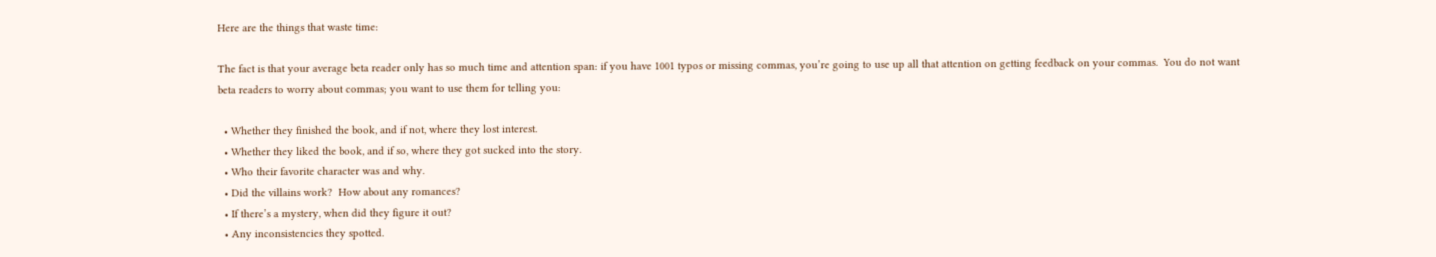Here are the things that waste time:

The fact is that your average beta reader only has so much time and attention span: if you have 1001 typos or missing commas, you’re going to use up all that attention on getting feedback on your commas.  You do not want beta readers to worry about commas; you want to use them for telling you:

  • Whether they finished the book, and if not, where they lost interest.
  • Whether they liked the book, and if so, where they got sucked into the story.
  • Who their favorite character was and why.
  • Did the villains work?  How about any romances?
  • If there’s a mystery, when did they figure it out?
  • Any inconsistencies they spotted.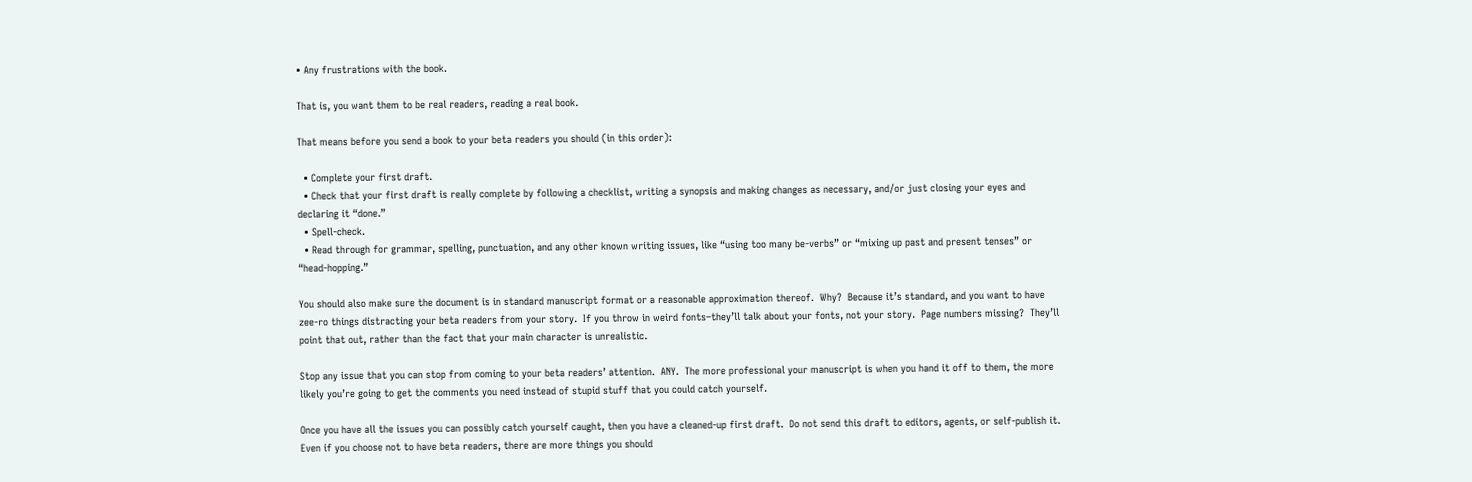• Any frustrations with the book.

That is, you want them to be real readers, reading a real book.

That means before you send a book to your beta readers you should (in this order):

  • Complete your first draft.
  • Check that your first draft is really complete by following a checklist, writing a synopsis and making changes as necessary, and/or just closing your eyes and declaring it “done.”
  • Spell-check.
  • Read through for grammar, spelling, punctuation, and any other known writing issues, like “using too many be-verbs” or “mixing up past and present tenses” or “head-hopping.”

You should also make sure the document is in standard manuscript format or a reasonable approximation thereof.  Why?  Because it’s standard, and you want to have zee-ro things distracting your beta readers from your story.  If you throw in weird fonts–they’ll talk about your fonts, not your story.  Page numbers missing?  They’ll point that out, rather than the fact that your main character is unrealistic.

Stop any issue that you can stop from coming to your beta readers’ attention.  ANY.  The more professional your manuscript is when you hand it off to them, the more likely you’re going to get the comments you need instead of stupid stuff that you could catch yourself.

Once you have all the issues you can possibly catch yourself caught, then you have a cleaned-up first draft.  Do not send this draft to editors, agents, or self-publish it.  Even if you choose not to have beta readers, there are more things you should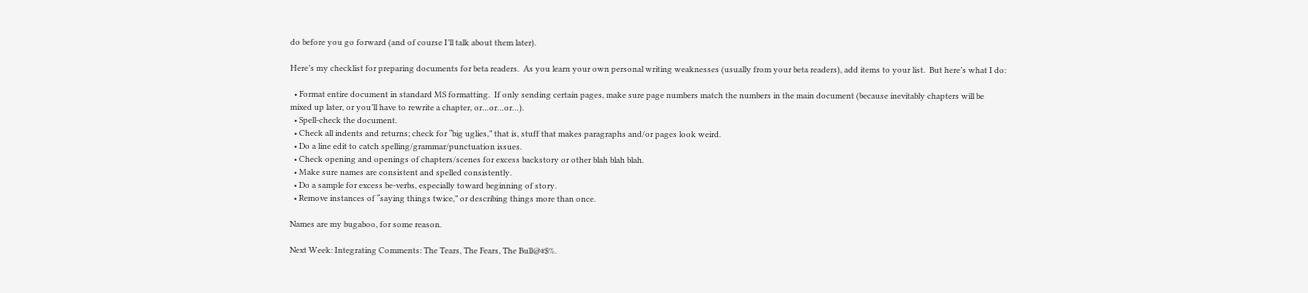do before you go forward (and of course I’ll talk about them later).

Here’s my checklist for preparing documents for beta readers.  As you learn your own personal writing weaknesses (usually from your beta readers), add items to your list.  But here’s what I do:

  • Format entire document in standard MS formatting.  If only sending certain pages, make sure page numbers match the numbers in the main document (because inevitably chapters will be mixed up later, or you’ll have to rewrite a chapter, or…or…or…).
  • Spell-check the document.
  • Check all indents and returns; check for “big uglies,” that is, stuff that makes paragraphs and/or pages look weird.
  • Do a line edit to catch spelling/grammar/punctuation issues.
  • Check opening and openings of chapters/scenes for excess backstory or other blah blah blah.
  • Make sure names are consistent and spelled consistently.
  • Do a sample for excess be-verbs, especially toward beginning of story.
  • Remove instances of “saying things twice,” or describing things more than once.

Names are my bugaboo, for some reason.

Next Week: Integrating Comments: The Tears, The Fears, The Bull@#$%.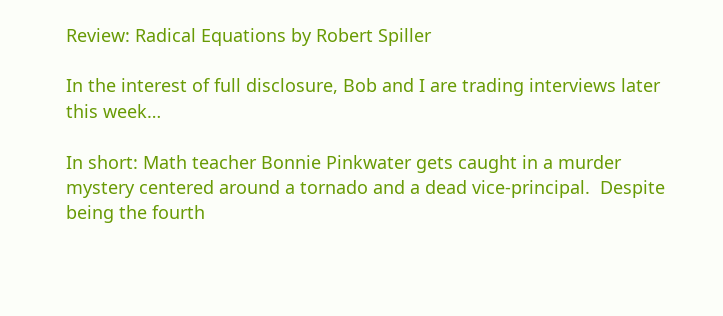Review: Radical Equations by Robert Spiller

In the interest of full disclosure, Bob and I are trading interviews later this week…

In short: Math teacher Bonnie Pinkwater gets caught in a murder mystery centered around a tornado and a dead vice-principal.  Despite being the fourth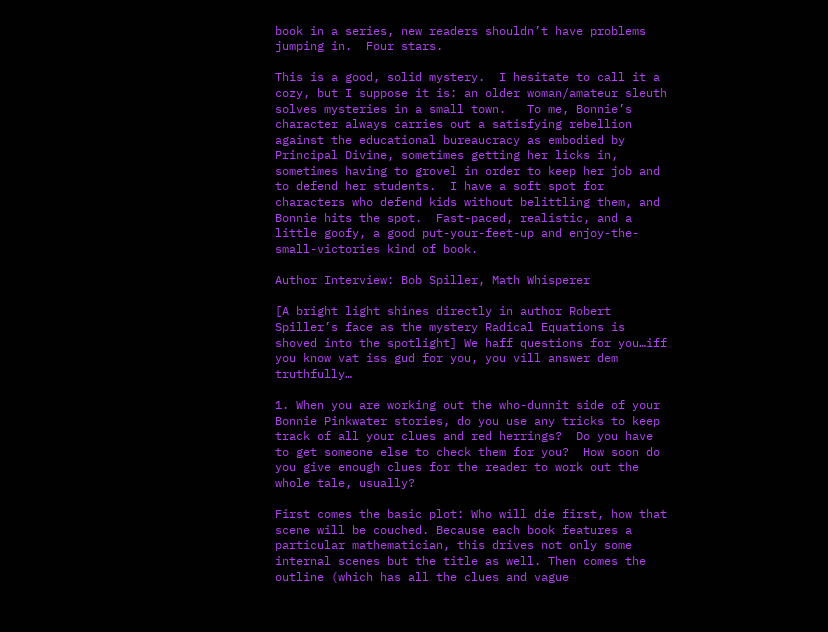book in a series, new readers shouldn’t have problems jumping in.  Four stars.

This is a good, solid mystery.  I hesitate to call it a cozy, but I suppose it is: an older woman/amateur sleuth solves mysteries in a small town.   To me, Bonnie’s character always carries out a satisfying rebellion against the educational bureaucracy as embodied by Principal Divine, sometimes getting her licks in, sometimes having to grovel in order to keep her job and to defend her students.  I have a soft spot for characters who defend kids without belittling them, and Bonnie hits the spot.  Fast-paced, realistic, and a little goofy, a good put-your-feet-up and enjoy-the-small-victories kind of book.

Author Interview: Bob Spiller, Math Whisperer

[A bright light shines directly in author Robert Spiller’s face as the mystery Radical Equations is shoved into the spotlight] We haff questions for you…iff you know vat iss gud for you, you vill answer dem truthfully…

1. When you are working out the who-dunnit side of your Bonnie Pinkwater stories, do you use any tricks to keep track of all your clues and red herrings?  Do you have to get someone else to check them for you?  How soon do you give enough clues for the reader to work out the whole tale, usually?

First comes the basic plot: Who will die first, how that scene will be couched. Because each book features a particular mathematician, this drives not only some internal scenes but the title as well. Then comes the outline (which has all the clues and vague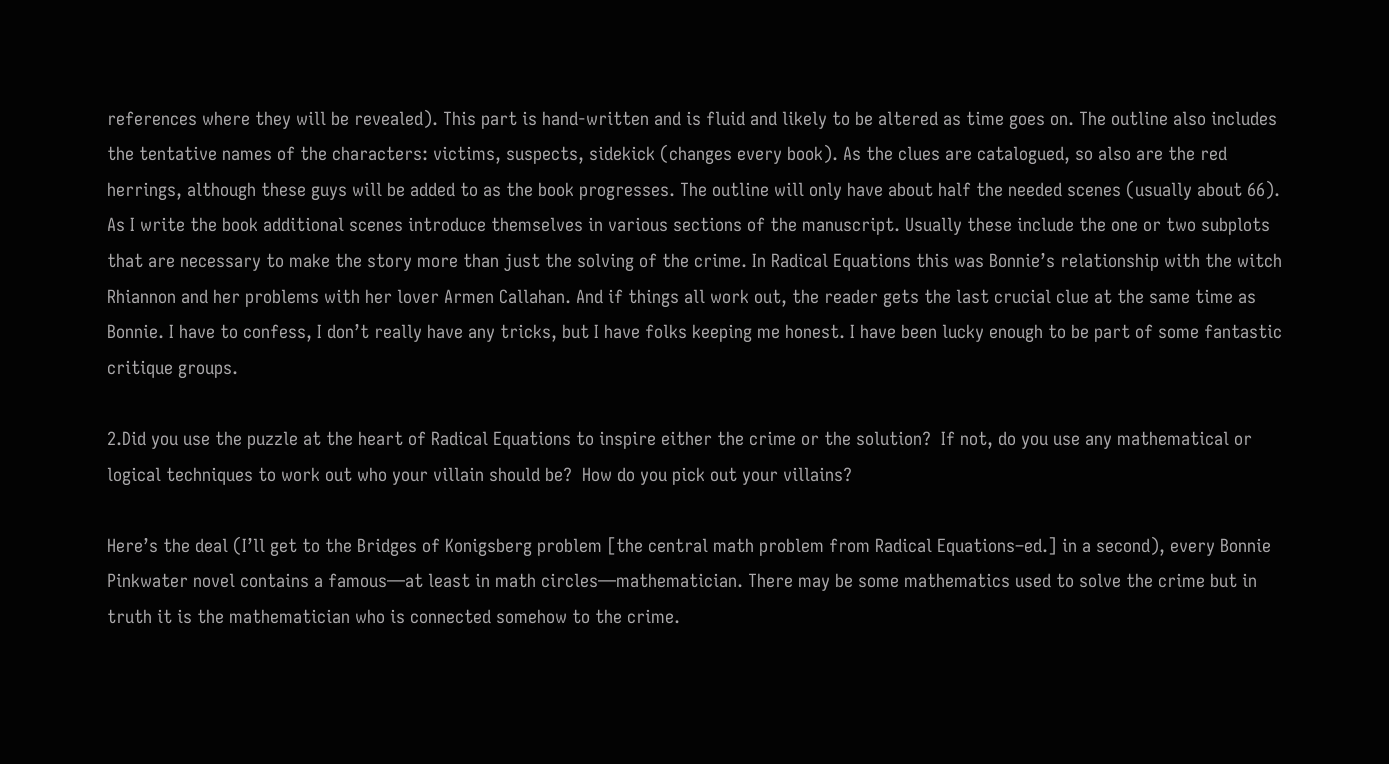references where they will be revealed). This part is hand-written and is fluid and likely to be altered as time goes on. The outline also includes the tentative names of the characters: victims, suspects, sidekick (changes every book). As the clues are catalogued, so also are the red herrings, although these guys will be added to as the book progresses. The outline will only have about half the needed scenes (usually about 66). As I write the book additional scenes introduce themselves in various sections of the manuscript. Usually these include the one or two subplots that are necessary to make the story more than just the solving of the crime. In Radical Equations this was Bonnie’s relationship with the witch Rhiannon and her problems with her lover Armen Callahan. And if things all work out, the reader gets the last crucial clue at the same time as Bonnie. I have to confess, I don’t really have any tricks, but I have folks keeping me honest. I have been lucky enough to be part of some fantastic critique groups.

2.Did you use the puzzle at the heart of Radical Equations to inspire either the crime or the solution?  If not, do you use any mathematical or logical techniques to work out who your villain should be?  How do you pick out your villains?

Here’s the deal (I’ll get to the Bridges of Konigsberg problem [the central math problem from Radical Equations–ed.] in a second), every Bonnie Pinkwater novel contains a famous—at least in math circles—mathematician. There may be some mathematics used to solve the crime but in truth it is the mathematician who is connected somehow to the crime.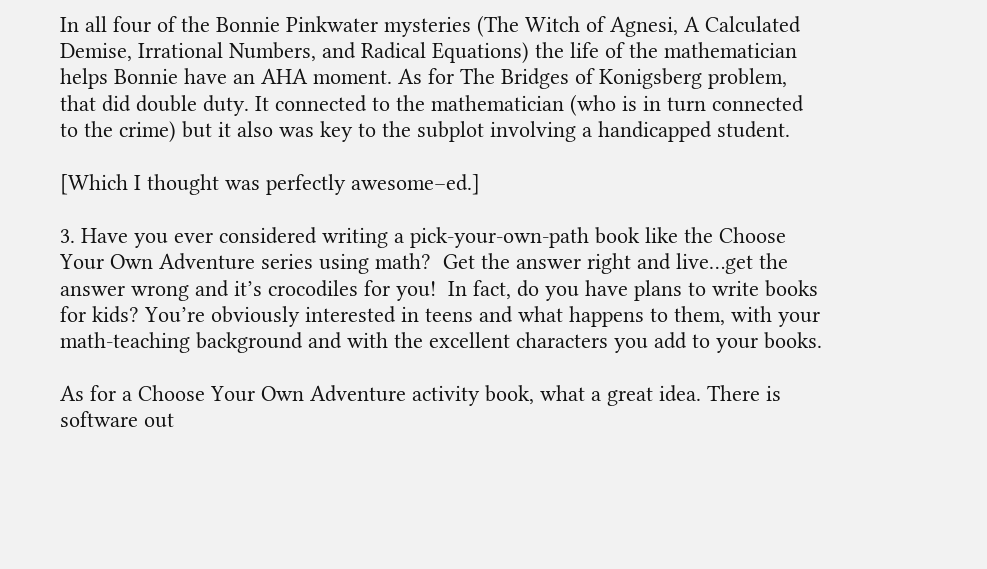In all four of the Bonnie Pinkwater mysteries (The Witch of Agnesi, A Calculated Demise, Irrational Numbers, and Radical Equations) the life of the mathematician helps Bonnie have an AHA moment. As for The Bridges of Konigsberg problem, that did double duty. It connected to the mathematician (who is in turn connected to the crime) but it also was key to the subplot involving a handicapped student.

[Which I thought was perfectly awesome–ed.]

3. Have you ever considered writing a pick-your-own-path book like the Choose Your Own Adventure series using math?  Get the answer right and live…get the answer wrong and it’s crocodiles for you!  In fact, do you have plans to write books for kids? You’re obviously interested in teens and what happens to them, with your math-teaching background and with the excellent characters you add to your books.

As for a Choose Your Own Adventure activity book, what a great idea. There is software out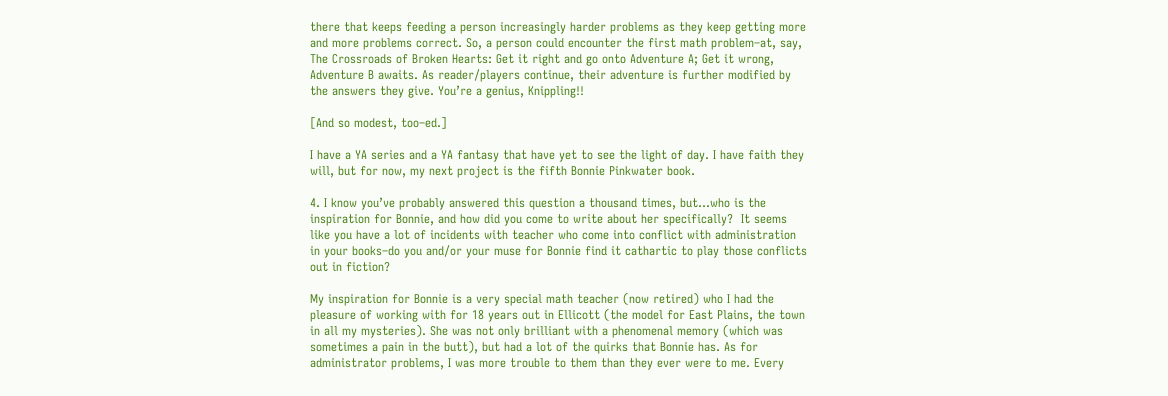there that keeps feeding a person increasingly harder problems as they keep getting more and more problems correct. So, a person could encounter the first math problem–at, say, The Crossroads of Broken Hearts: Get it right and go onto Adventure A; Get it wrong, Adventure B awaits. As reader/players continue, their adventure is further modified by the answers they give. You’re a genius, Knippling!!

[And so modest, too–ed.]

I have a YA series and a YA fantasy that have yet to see the light of day. I have faith they will, but for now, my next project is the fifth Bonnie Pinkwater book.

4. I know you’ve probably answered this question a thousand times, but…who is the inspiration for Bonnie, and how did you come to write about her specifically?  It seems like you have a lot of incidents with teacher who come into conflict with administration in your books–do you and/or your muse for Bonnie find it cathartic to play those conflicts out in fiction?

My inspiration for Bonnie is a very special math teacher (now retired) who I had the pleasure of working with for 18 years out in Ellicott (the model for East Plains, the town in all my mysteries). She was not only brilliant with a phenomenal memory (which was sometimes a pain in the butt), but had a lot of the quirks that Bonnie has. As for administrator problems, I was more trouble to them than they ever were to me. Every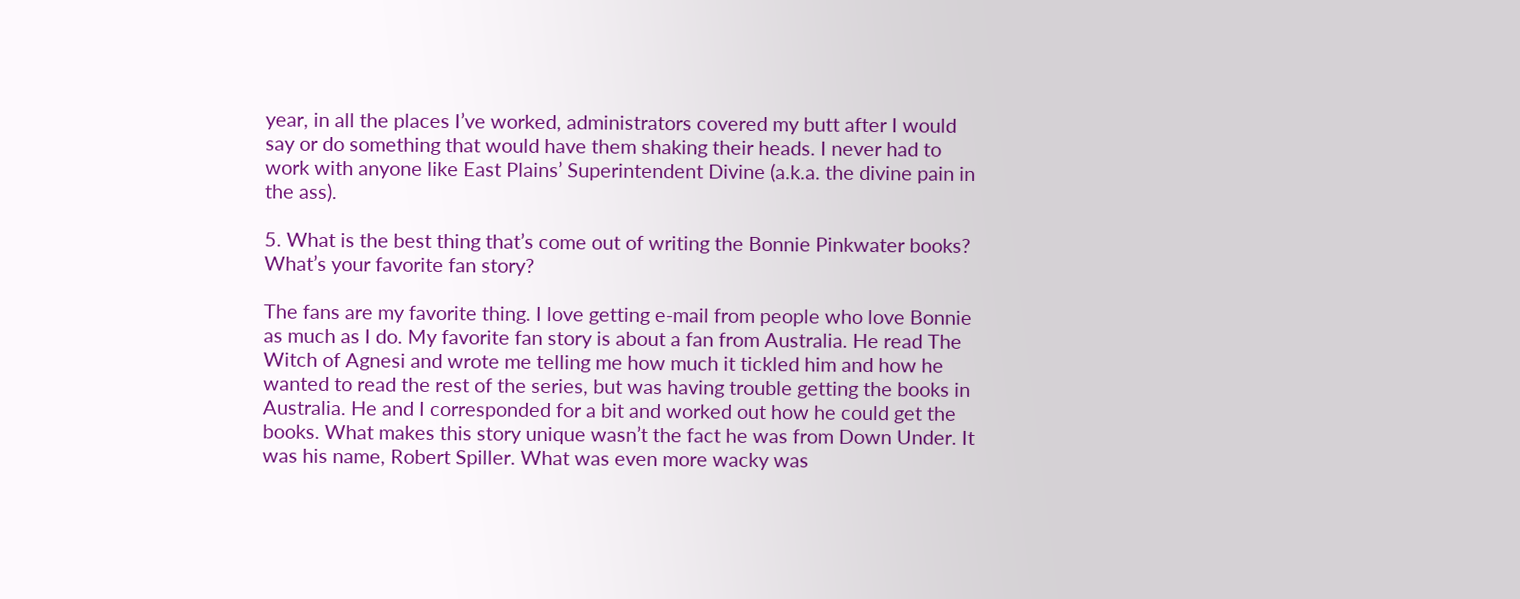year, in all the places I’ve worked, administrators covered my butt after I would say or do something that would have them shaking their heads. I never had to work with anyone like East Plains’ Superintendent Divine (a.k.a. the divine pain in the ass).

5. What is the best thing that’s come out of writing the Bonnie Pinkwater books?  What’s your favorite fan story?

The fans are my favorite thing. I love getting e-mail from people who love Bonnie as much as I do. My favorite fan story is about a fan from Australia. He read The Witch of Agnesi and wrote me telling me how much it tickled him and how he wanted to read the rest of the series, but was having trouble getting the books in Australia. He and I corresponded for a bit and worked out how he could get the books. What makes this story unique wasn’t the fact he was from Down Under. It was his name, Robert Spiller. What was even more wacky was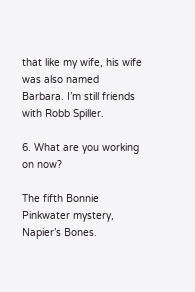that like my wife, his wife was also named Barbara. I’m still friends with Robb Spiller.

6. What are you working on now?

The fifth Bonnie Pinkwater mystery, Napier’s Bones.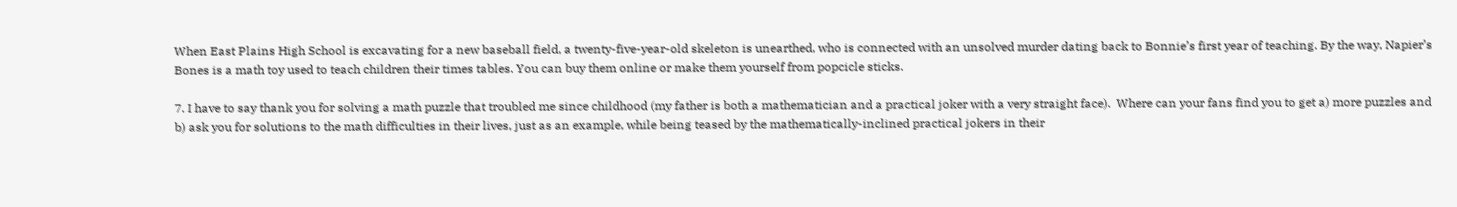When East Plains High School is excavating for a new baseball field, a twenty-five-year-old skeleton is unearthed, who is connected with an unsolved murder dating back to Bonnie’s first year of teaching. By the way, Napier’s Bones is a math toy used to teach children their times tables. You can buy them online or make them yourself from popcicle sticks.

7. I have to say thank you for solving a math puzzle that troubled me since childhood (my father is both a mathematician and a practical joker with a very straight face).  Where can your fans find you to get a) more puzzles and b) ask you for solutions to the math difficulties in their lives, just as an example, while being teased by the mathematically-inclined practical jokers in their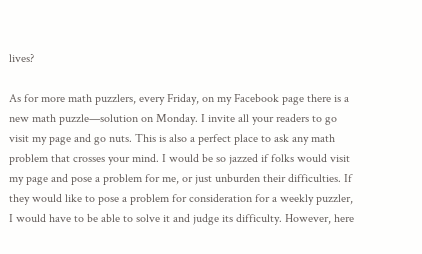lives?

As for more math puzzlers, every Friday, on my Facebook page there is a new math puzzle—solution on Monday. I invite all your readers to go visit my page and go nuts. This is also a perfect place to ask any math problem that crosses your mind. I would be so jazzed if folks would visit my page and pose a problem for me, or just unburden their difficulties. If they would like to pose a problem for consideration for a weekly puzzler, I would have to be able to solve it and judge its difficulty. However, here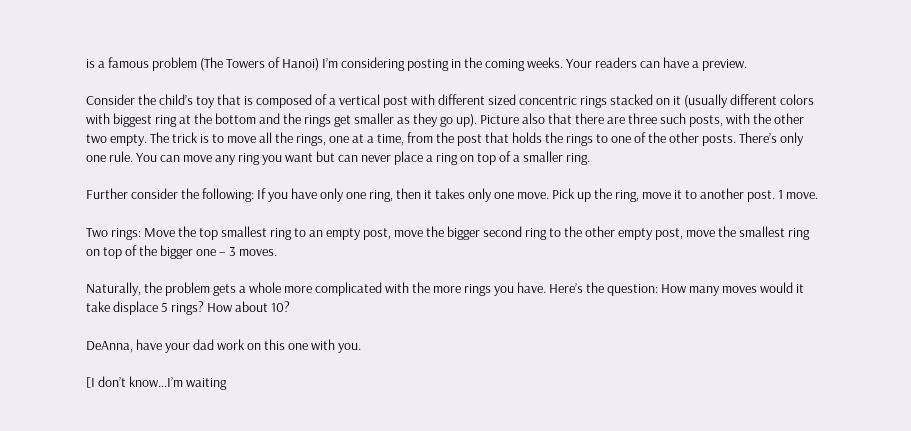is a famous problem (The Towers of Hanoi) I’m considering posting in the coming weeks. Your readers can have a preview.

Consider the child’s toy that is composed of a vertical post with different sized concentric rings stacked on it (usually different colors with biggest ring at the bottom and the rings get smaller as they go up). Picture also that there are three such posts, with the other two empty. The trick is to move all the rings, one at a time, from the post that holds the rings to one of the other posts. There’s only one rule. You can move any ring you want but can never place a ring on top of a smaller ring.

Further consider the following: If you have only one ring, then it takes only one move. Pick up the ring, move it to another post. 1 move.

Two rings: Move the top smallest ring to an empty post, move the bigger second ring to the other empty post, move the smallest ring on top of the bigger one – 3 moves.

Naturally, the problem gets a whole more complicated with the more rings you have. Here’s the question: How many moves would it take displace 5 rings? How about 10?

DeAnna, have your dad work on this one with you.

[I don’t know…I’m waiting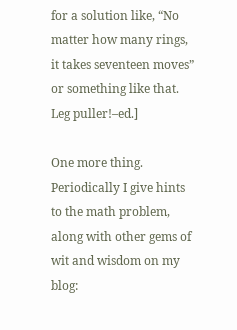for a solution like, “No matter how many rings, it takes seventeen moves” or something like that.  Leg puller!–ed.]

One more thing. Periodically I give hints to the math problem, along with other gems of wit and wisdom on my blog: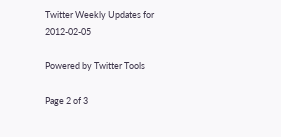Twitter Weekly Updates for 2012-02-05

Powered by Twitter Tools

Page 2 of 3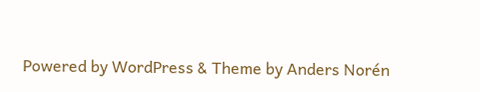Powered by WordPress & Theme by Anders Norén